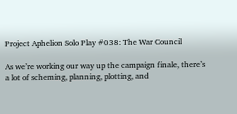Project Aphelion Solo Play #038: The War Council

As we’re working our way up the campaign finale, there’s a lot of scheming, planning, plotting, and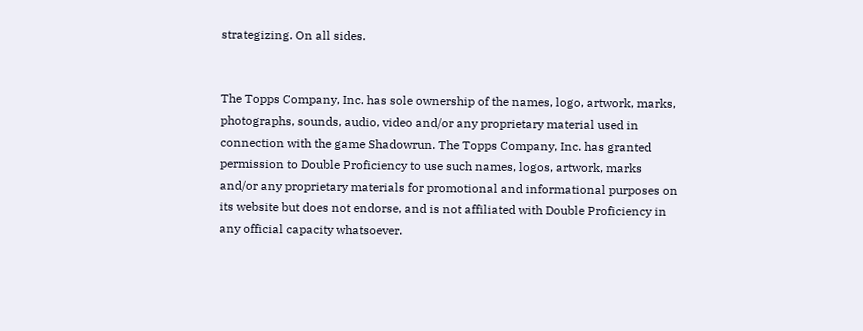strategizing. On all sides.


The Topps Company, Inc. has sole ownership of the names, logo, artwork, marks, photographs, sounds, audio, video and/or any proprietary material used in connection with the game Shadowrun. The Topps Company, Inc. has granted permission to Double Proficiency to use such names, logos, artwork, marks and/or any proprietary materials for promotional and informational purposes on its website but does not endorse, and is not affiliated with Double Proficiency in any official capacity whatsoever.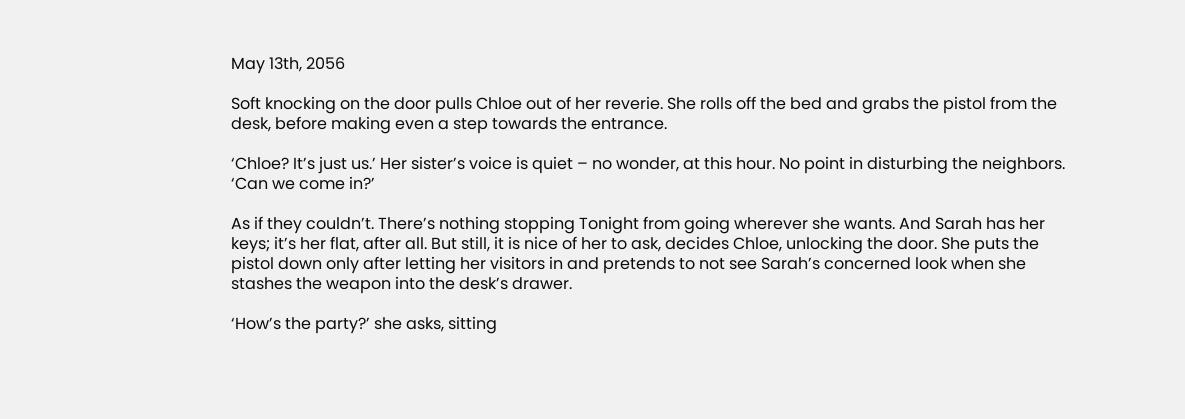May 13th, 2056

Soft knocking on the door pulls Chloe out of her reverie. She rolls off the bed and grabs the pistol from the desk, before making even a step towards the entrance.

‘Chloe? It’s just us.’ Her sister’s voice is quiet – no wonder, at this hour. No point in disturbing the neighbors. ‘Can we come in?’

As if they couldn’t. There’s nothing stopping Tonight from going wherever she wants. And Sarah has her keys; it’s her flat, after all. But still, it is nice of her to ask, decides Chloe, unlocking the door. She puts the pistol down only after letting her visitors in and pretends to not see Sarah’s concerned look when she stashes the weapon into the desk’s drawer.

‘How’s the party?’ she asks, sitting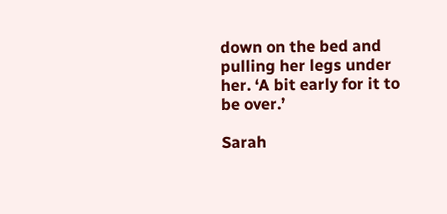down on the bed and pulling her legs under her. ‘A bit early for it to be over.’

Sarah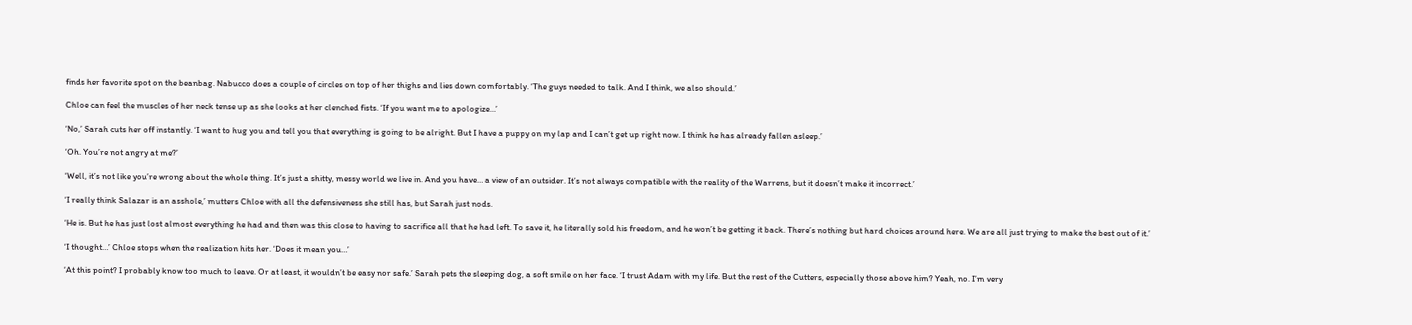finds her favorite spot on the beanbag. Nabucco does a couple of circles on top of her thighs and lies down comfortably. ‘The guys needed to talk. And I think, we also should.’

Chloe can feel the muscles of her neck tense up as she looks at her clenched fists. ‘If you want me to apologize…’

‘No,’ Sarah cuts her off instantly. ‘I want to hug you and tell you that everything is going to be alright. But I have a puppy on my lap and I can’t get up right now. I think he has already fallen asleep.’

‘Oh. You’re not angry at me?’

‘Well, it’s not like you’re wrong about the whole thing. It’s just a shitty, messy world we live in. And you have… a view of an outsider. It’s not always compatible with the reality of the Warrens, but it doesn’t make it incorrect.’

‘I really think Salazar is an asshole,’ mutters Chloe with all the defensiveness she still has, but Sarah just nods.

‘He is. But he has just lost almost everything he had and then was this close to having to sacrifice all that he had left. To save it, he literally sold his freedom, and he won’t be getting it back. There’s nothing but hard choices around here. We are all just trying to make the best out of it.’

‘I thought…’ Chloe stops when the realization hits her. ‘Does it mean you…’

‘At this point? I probably know too much to leave. Or at least, it wouldn’t be easy nor safe.’ Sarah pets the sleeping dog, a soft smile on her face. ‘I trust Adam with my life. But the rest of the Cutters, especially those above him? Yeah, no. I’m very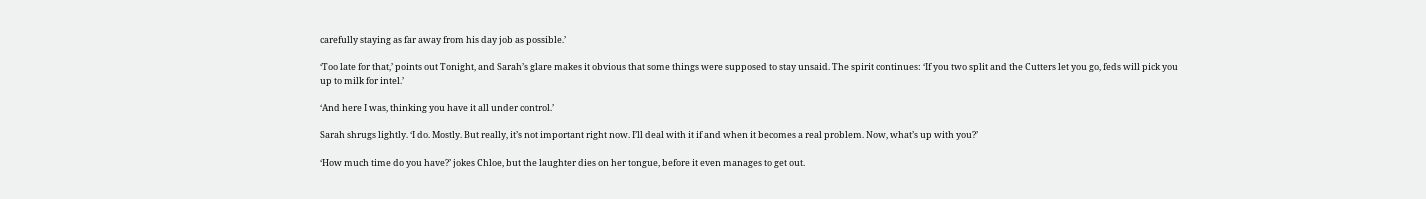carefully staying as far away from his day job as possible.’

‘Too late for that,’ points out Tonight, and Sarah’s glare makes it obvious that some things were supposed to stay unsaid. The spirit continues: ‘If you two split and the Cutters let you go, feds will pick you up to milk for intel.’

‘And here I was, thinking you have it all under control.’

Sarah shrugs lightly. ‘I do. Mostly. But really, it’s not important right now. I’ll deal with it if and when it becomes a real problem. Now, what’s up with you?’

‘How much time do you have?’ jokes Chloe, but the laughter dies on her tongue, before it even manages to get out.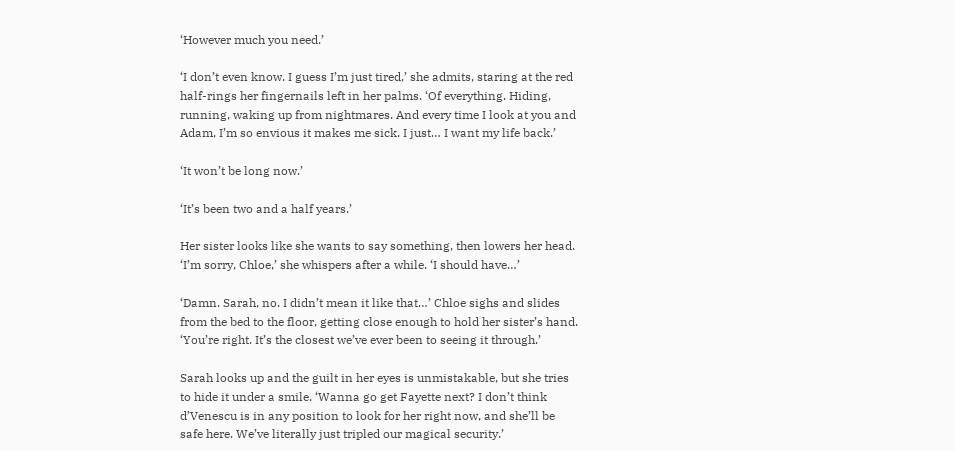‘However much you need.’

‘I don’t even know. I guess I’m just tired,’ she admits, staring at the red half-rings her fingernails left in her palms. ‘Of everything. Hiding, running, waking up from nightmares. And every time I look at you and Adam, I’m so envious it makes me sick. I just… I want my life back.’

‘It won’t be long now.’

‘It’s been two and a half years.’

Her sister looks like she wants to say something, then lowers her head. ‘I’m sorry, Chloe,’ she whispers after a while. ‘I should have…’

‘Damn. Sarah, no. I didn’t mean it like that…’ Chloe sighs and slides from the bed to the floor, getting close enough to hold her sister’s hand. ‘You’re right. It’s the closest we’ve ever been to seeing it through.’

Sarah looks up and the guilt in her eyes is unmistakable, but she tries to hide it under a smile. ‘Wanna go get Fayette next? I don’t think d’Venescu is in any position to look for her right now, and she’ll be safe here. We’ve literally just tripled our magical security.’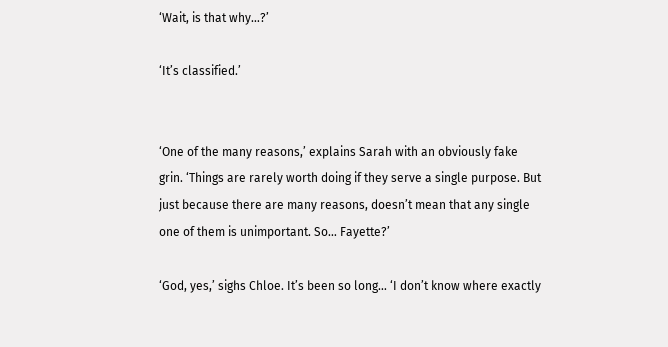‘Wait, is that why…?’

‘It’s classified.’


‘One of the many reasons,’ explains Sarah with an obviously fake grin. ‘Things are rarely worth doing if they serve a single purpose. But just because there are many reasons, doesn’t mean that any single one of them is unimportant. So… Fayette?’

‘God, yes,’ sighs Chloe. It’s been so long… ‘I don’t know where exactly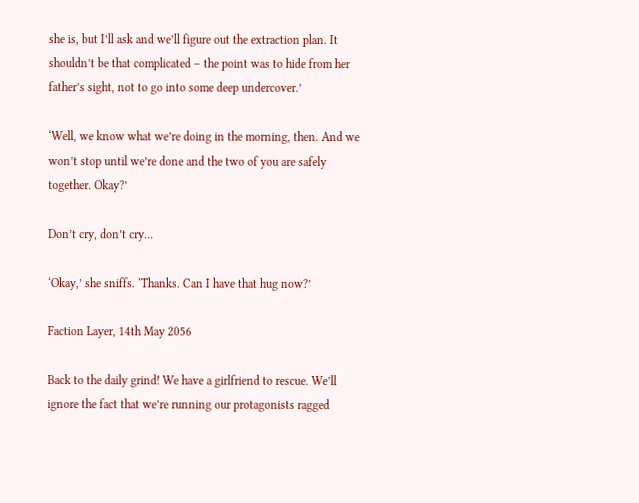she is, but I’ll ask and we’ll figure out the extraction plan. It shouldn’t be that complicated – the point was to hide from her father’s sight, not to go into some deep undercover.’

‘Well, we know what we’re doing in the morning, then. And we won’t stop until we’re done and the two of you are safely together. Okay?’

Don’t cry, don’t cry…

‘Okay,’ she sniffs. ‘Thanks. Can I have that hug now?’

Faction Layer, 14th May 2056

Back to the daily grind! We have a girlfriend to rescue. We’ll ignore the fact that we’re running our protagonists ragged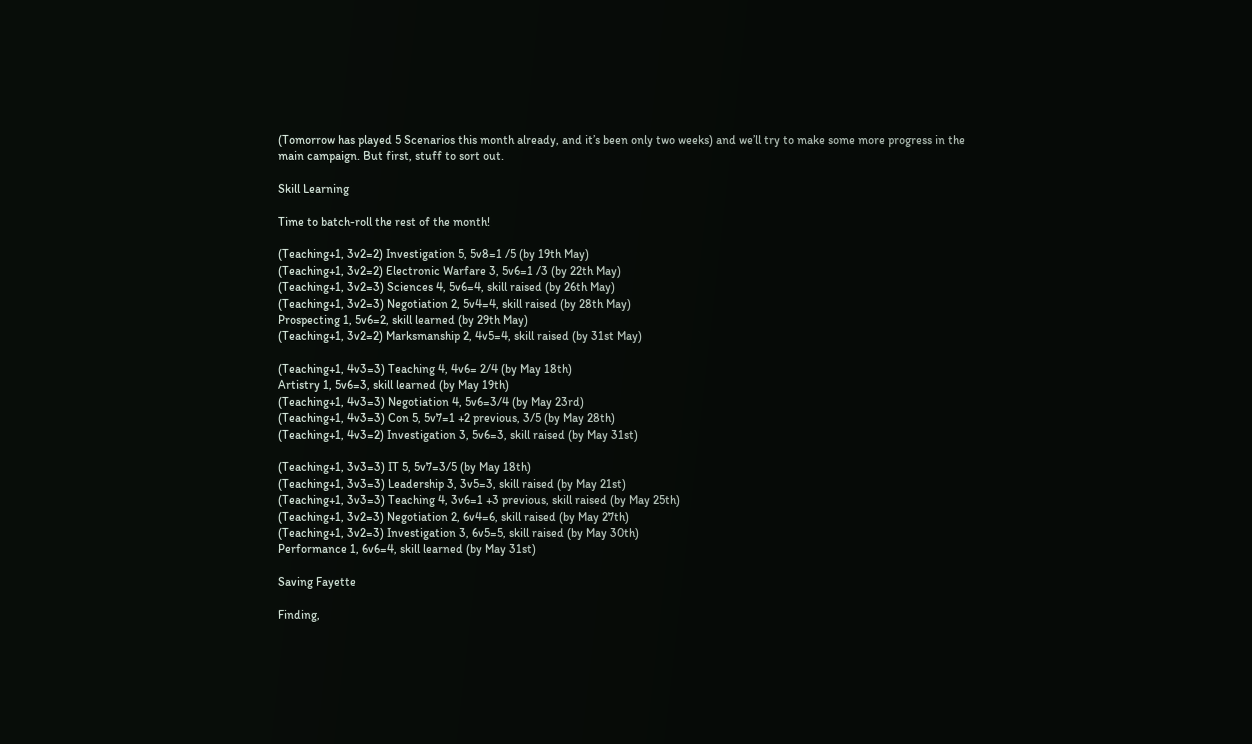(Tomorrow has played 5 Scenarios this month already, and it’s been only two weeks) and we’ll try to make some more progress in the main campaign. But first, stuff to sort out.

Skill Learning

Time to batch-roll the rest of the month!

(Teaching+1, 3v2=2) Investigation 5, 5v8=1 /5 (by 19th May)
(Teaching+1, 3v2=2) Electronic Warfare 3, 5v6=1 /3 (by 22th May)
(Teaching+1, 3v2=3) Sciences 4, 5v6=4, skill raised (by 26th May)
(Teaching+1, 3v2=3) Negotiation 2, 5v4=4, skill raised (by 28th May)
Prospecting 1, 5v6=2, skill learned (by 29th May)
(Teaching+1, 3v2=2) Marksmanship 2, 4v5=4, skill raised (by 31st May)

(Teaching+1, 4v3=3) Teaching 4, 4v6= 2/4 (by May 18th)
Artistry 1, 5v6=3, skill learned (by May 19th)
(Teaching+1, 4v3=3) Negotiation 4, 5v6=3/4 (by May 23rd)
(Teaching+1, 4v3=3) Con 5, 5v7=1 +2 previous, 3/5 (by May 28th)
(Teaching+1, 4v3=2) Investigation 3, 5v6=3, skill raised (by May 31st)

(Teaching+1, 3v3=3) IT 5, 5v7=3/5 (by May 18th)
(Teaching+1, 3v3=3) Leadership 3, 3v5=3, skill raised (by May 21st)
(Teaching+1, 3v3=3) Teaching 4, 3v6=1 +3 previous, skill raised (by May 25th)
(Teaching+1, 3v2=3) Negotiation 2, 6v4=6, skill raised (by May 27th)
(Teaching+1, 3v2=3) Investigation 3, 6v5=5, skill raised (by May 30th)
Performance 1, 6v6=4, skill learned (by May 31st)

Saving Fayette

Finding,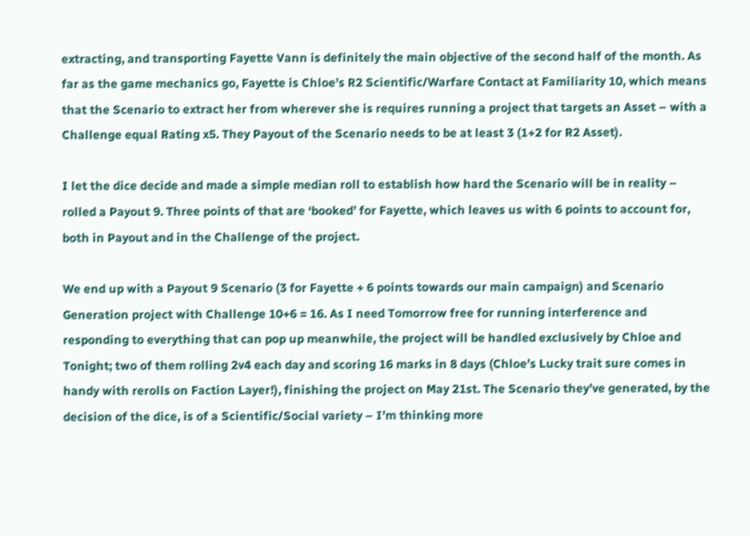extracting, and transporting Fayette Vann is definitely the main objective of the second half of the month. As far as the game mechanics go, Fayette is Chloe’s R2 Scientific/Warfare Contact at Familiarity 10, which means that the Scenario to extract her from wherever she is requires running a project that targets an Asset – with a Challenge equal Rating x5. They Payout of the Scenario needs to be at least 3 (1+2 for R2 Asset).

I let the dice decide and made a simple median roll to establish how hard the Scenario will be in reality – rolled a Payout 9. Three points of that are ‘booked’ for Fayette, which leaves us with 6 points to account for, both in Payout and in the Challenge of the project.

We end up with a Payout 9 Scenario (3 for Fayette + 6 points towards our main campaign) and Scenario Generation project with Challenge 10+6 = 16. As I need Tomorrow free for running interference and responding to everything that can pop up meanwhile, the project will be handled exclusively by Chloe and Tonight; two of them rolling 2v4 each day and scoring 16 marks in 8 days (Chloe’s Lucky trait sure comes in handy with rerolls on Faction Layer!), finishing the project on May 21st. The Scenario they’ve generated, by the decision of the dice, is of a Scientific/Social variety – I’m thinking more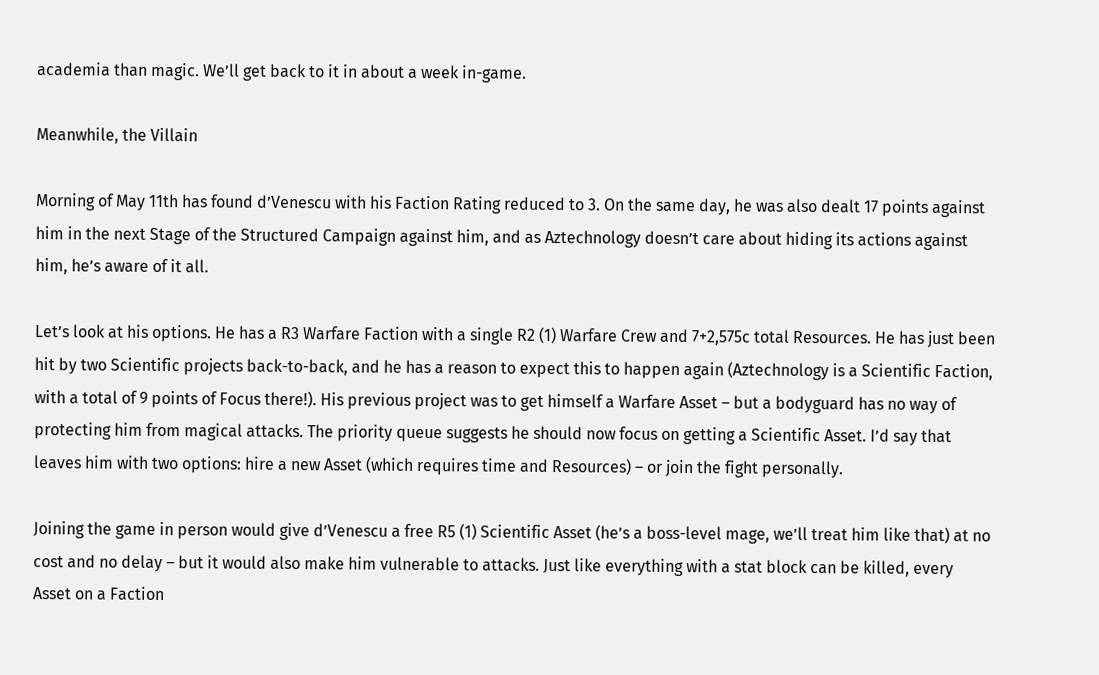academia than magic. We’ll get back to it in about a week in-game.

Meanwhile, the Villain

Morning of May 11th has found d’Venescu with his Faction Rating reduced to 3. On the same day, he was also dealt 17 points against him in the next Stage of the Structured Campaign against him, and as Aztechnology doesn’t care about hiding its actions against him, he’s aware of it all.

Let’s look at his options. He has a R3 Warfare Faction with a single R2 (1) Warfare Crew and 7+2,575c total Resources. He has just been hit by two Scientific projects back-to-back, and he has a reason to expect this to happen again (Aztechnology is a Scientific Faction, with a total of 9 points of Focus there!). His previous project was to get himself a Warfare Asset – but a bodyguard has no way of protecting him from magical attacks. The priority queue suggests he should now focus on getting a Scientific Asset. I’d say that leaves him with two options: hire a new Asset (which requires time and Resources) – or join the fight personally.

Joining the game in person would give d’Venescu a free R5 (1) Scientific Asset (he’s a boss-level mage, we’ll treat him like that) at no cost and no delay – but it would also make him vulnerable to attacks. Just like everything with a stat block can be killed, every Asset on a Faction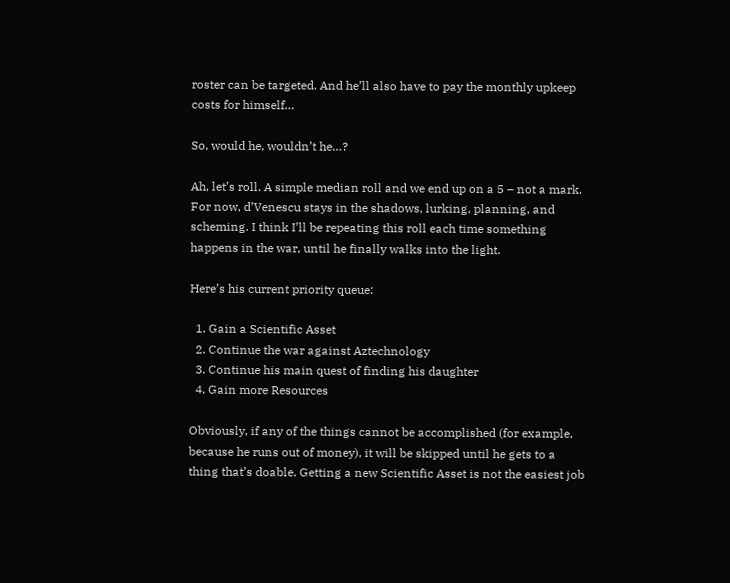roster can be targeted. And he’ll also have to pay the monthly upkeep costs for himself…

So, would he, wouldn’t he…?

Ah, let’s roll. A simple median roll and we end up on a 5 – not a mark. For now, d’Venescu stays in the shadows, lurking, planning, and scheming. I think I’ll be repeating this roll each time something happens in the war, until he finally walks into the light.

Here’s his current priority queue:

  1. Gain a Scientific Asset
  2. Continue the war against Aztechnology
  3. Continue his main quest of finding his daughter
  4. Gain more Resources

Obviously, if any of the things cannot be accomplished (for example, because he runs out of money), it will be skipped until he gets to a thing that’s doable. Getting a new Scientific Asset is not the easiest job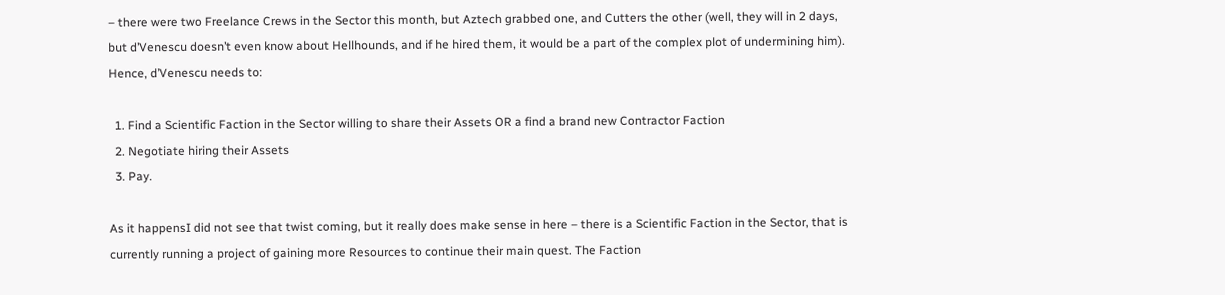– there were two Freelance Crews in the Sector this month, but Aztech grabbed one, and Cutters the other (well, they will in 2 days, but d’Venescu doesn’t even know about Hellhounds, and if he hired them, it would be a part of the complex plot of undermining him). Hence, d’Venescu needs to:

  1. Find a Scientific Faction in the Sector willing to share their Assets OR a find a brand new Contractor Faction
  2. Negotiate hiring their Assets
  3. Pay.

As it happensI did not see that twist coming, but it really does make sense in here – there is a Scientific Faction in the Sector, that is currently running a project of gaining more Resources to continue their main quest. The Faction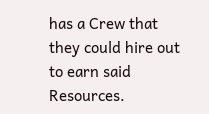has a Crew that they could hire out to earn said Resources.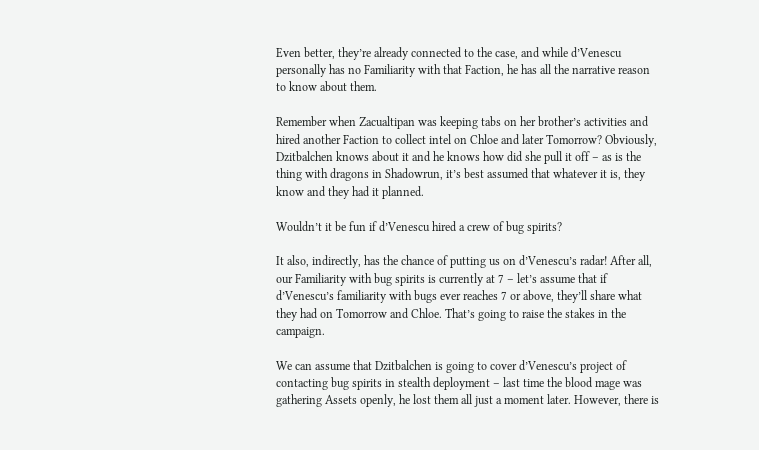Even better, they’re already connected to the case, and while d’Venescu personally has no Familiarity with that Faction, he has all the narrative reason to know about them.

Remember when Zacualtipan was keeping tabs on her brother’s activities and hired another Faction to collect intel on Chloe and later Tomorrow? Obviously, Dzitbalchen knows about it and he knows how did she pull it off – as is the thing with dragons in Shadowrun, it’s best assumed that whatever it is, they know and they had it planned.

Wouldn’t it be fun if d’Venescu hired a crew of bug spirits?

It also, indirectly, has the chance of putting us on d’Venescu’s radar! After all, our Familiarity with bug spirits is currently at 7 – let’s assume that if d’Venescu’s familiarity with bugs ever reaches 7 or above, they’ll share what they had on Tomorrow and Chloe. That’s going to raise the stakes in the campaign.

We can assume that Dzitbalchen is going to cover d’Venescu’s project of contacting bug spirits in stealth deployment – last time the blood mage was gathering Assets openly, he lost them all just a moment later. However, there is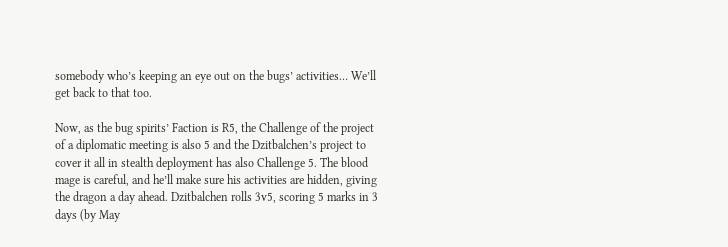somebody who’s keeping an eye out on the bugs’ activities… We’ll get back to that too.

Now, as the bug spirits’ Faction is R5, the Challenge of the project of a diplomatic meeting is also 5 and the Dzitbalchen’s project to cover it all in stealth deployment has also Challenge 5. The blood mage is careful, and he’ll make sure his activities are hidden, giving the dragon a day ahead. Dzitbalchen rolls 3v5, scoring 5 marks in 3 days (by May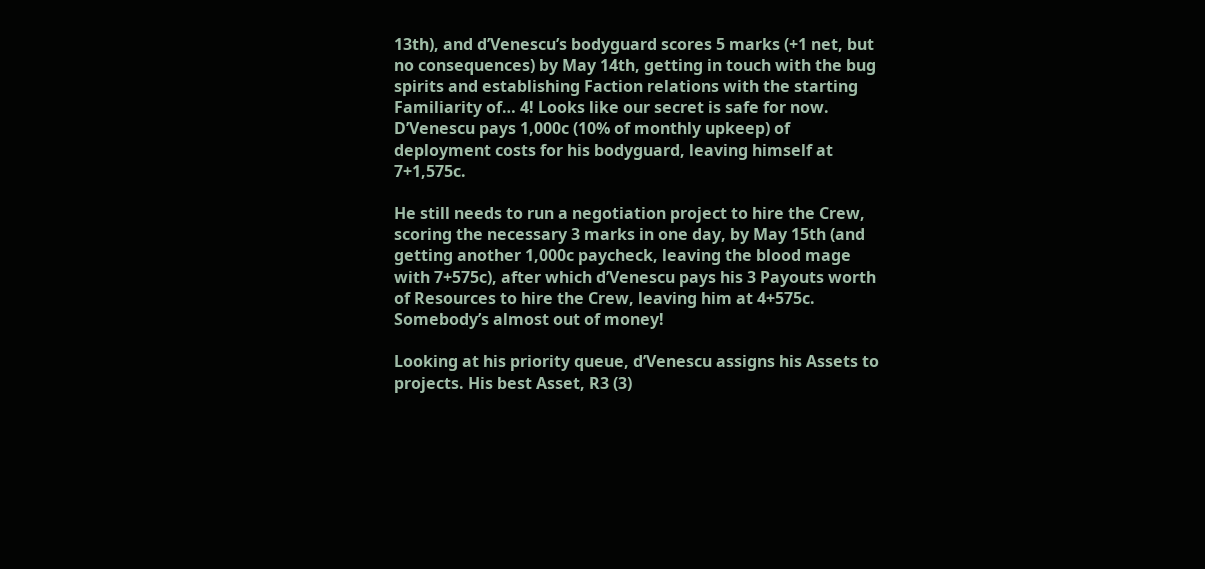13th), and d’Venescu’s bodyguard scores 5 marks (+1 net, but no consequences) by May 14th, getting in touch with the bug spirits and establishing Faction relations with the starting Familiarity of… 4! Looks like our secret is safe for now. D’Venescu pays 1,000c (10% of monthly upkeep) of deployment costs for his bodyguard, leaving himself at 7+1,575c.

He still needs to run a negotiation project to hire the Crew, scoring the necessary 3 marks in one day, by May 15th (and getting another 1,000c paycheck, leaving the blood mage with 7+575c), after which d’Venescu pays his 3 Payouts worth of Resources to hire the Crew, leaving him at 4+575c. Somebody’s almost out of money!

Looking at his priority queue, d’Venescu assigns his Assets to projects. His best Asset, R3 (3)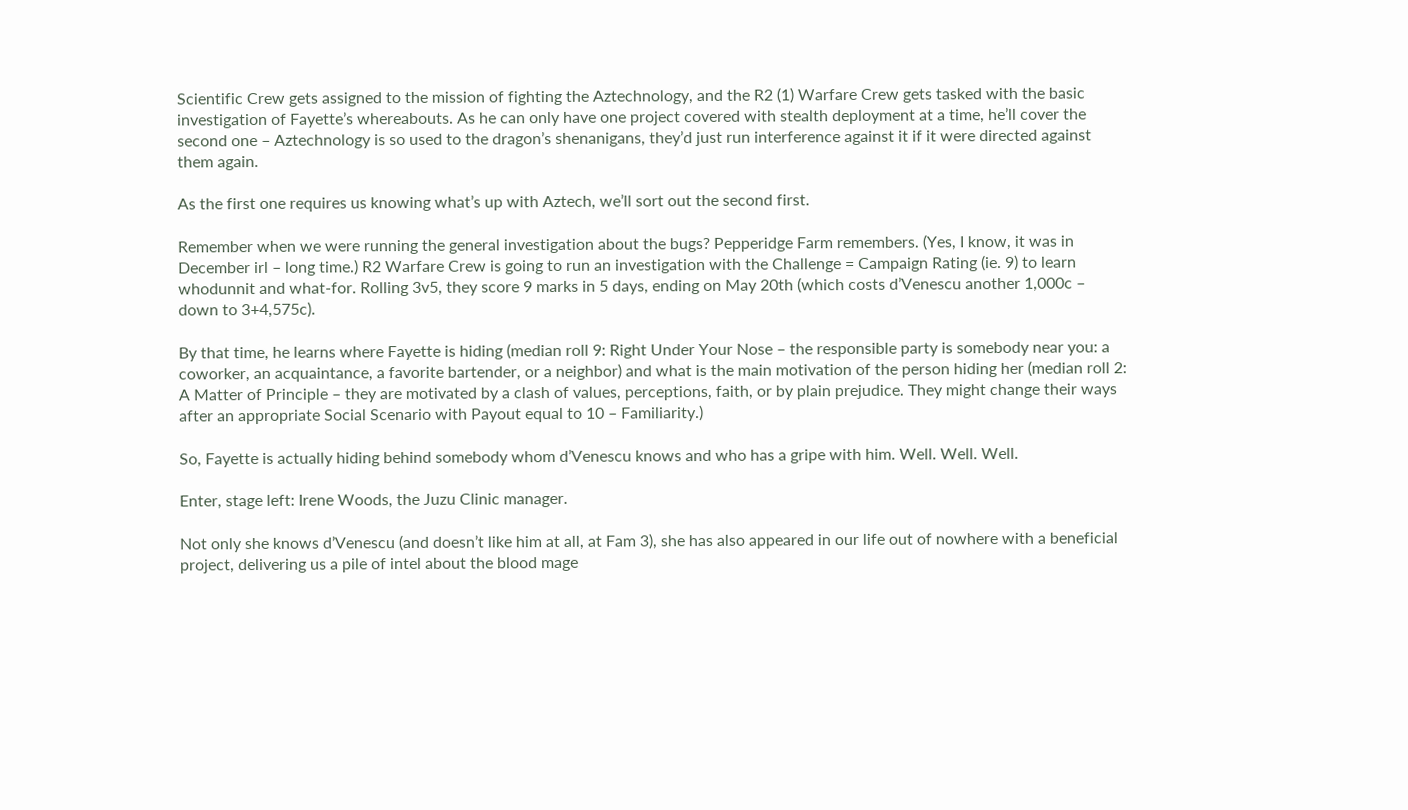Scientific Crew gets assigned to the mission of fighting the Aztechnology, and the R2 (1) Warfare Crew gets tasked with the basic investigation of Fayette’s whereabouts. As he can only have one project covered with stealth deployment at a time, he’ll cover the second one – Aztechnology is so used to the dragon’s shenanigans, they’d just run interference against it if it were directed against them again.

As the first one requires us knowing what’s up with Aztech, we’ll sort out the second first.

Remember when we were running the general investigation about the bugs? Pepperidge Farm remembers. (Yes, I know, it was in December irl – long time.) R2 Warfare Crew is going to run an investigation with the Challenge = Campaign Rating (ie. 9) to learn whodunnit and what-for. Rolling 3v5, they score 9 marks in 5 days, ending on May 20th (which costs d’Venescu another 1,000c – down to 3+4,575c).

By that time, he learns where Fayette is hiding (median roll 9: Right Under Your Nose – the responsible party is somebody near you: a coworker, an acquaintance, a favorite bartender, or a neighbor) and what is the main motivation of the person hiding her (median roll 2: A Matter of Principle – they are motivated by a clash of values, perceptions, faith, or by plain prejudice. They might change their ways after an appropriate Social Scenario with Payout equal to 10 – Familiarity.)

So, Fayette is actually hiding behind somebody whom d’Venescu knows and who has a gripe with him. Well. Well. Well.

Enter, stage left: Irene Woods, the Juzu Clinic manager.

Not only she knows d’Venescu (and doesn’t like him at all, at Fam 3), she has also appeared in our life out of nowhere with a beneficial project, delivering us a pile of intel about the blood mage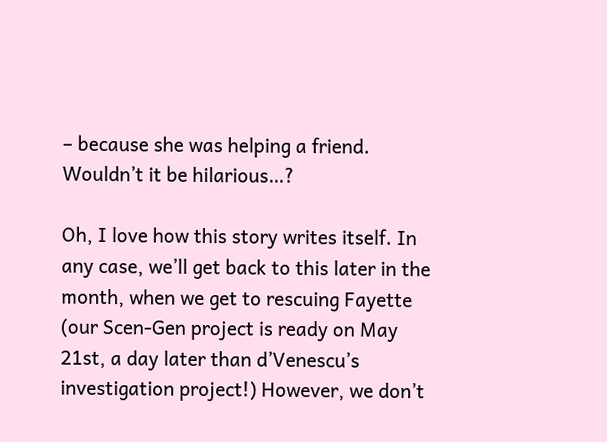– because she was helping a friend. Wouldn’t it be hilarious…?

Oh, I love how this story writes itself. In any case, we’ll get back to this later in the month, when we get to rescuing Fayette (our Scen-Gen project is ready on May 21st, a day later than d’Venescu’s investigation project!) However, we don’t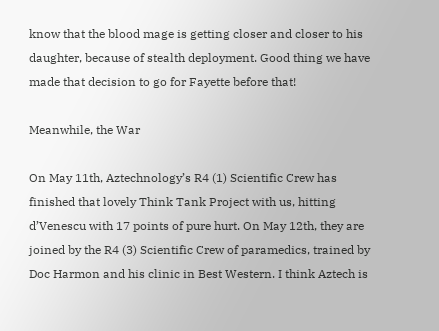know that the blood mage is getting closer and closer to his daughter, because of stealth deployment. Good thing we have made that decision to go for Fayette before that!

Meanwhile, the War

On May 11th, Aztechnology’s R4 (1) Scientific Crew has finished that lovely Think Tank Project with us, hitting d’Venescu with 17 points of pure hurt. On May 12th, they are joined by the R4 (3) Scientific Crew of paramedics, trained by Doc Harmon and his clinic in Best Western. I think Aztech is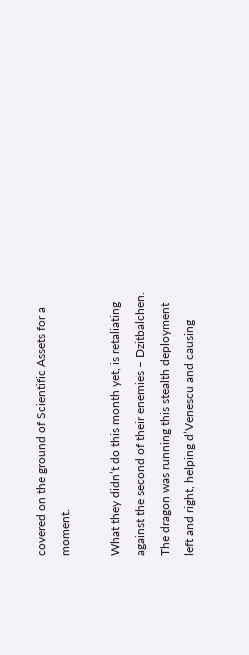covered on the ground of Scientific Assets for a moment.

What they didn’t do this month yet, is retaliating against the second of their enemies – Dzitbalchen. The dragon was running this stealth deployment left and right, helping d’Venescu and causing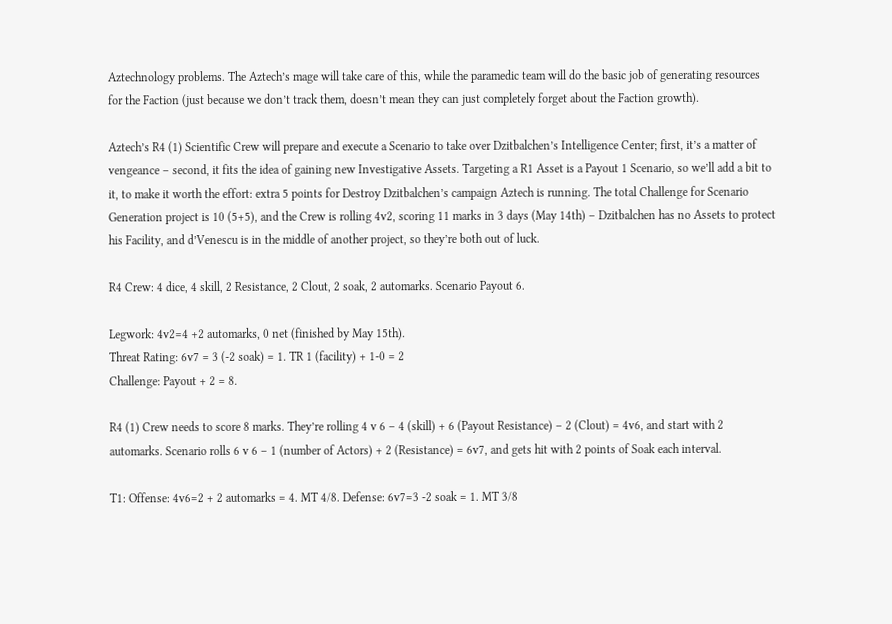Aztechnology problems. The Aztech’s mage will take care of this, while the paramedic team will do the basic job of generating resources for the Faction (just because we don’t track them, doesn’t mean they can just completely forget about the Faction growth).

Aztech’s R4 (1) Scientific Crew will prepare and execute a Scenario to take over Dzitbalchen’s Intelligence Center; first, it’s a matter of vengeance – second, it fits the idea of gaining new Investigative Assets. Targeting a R1 Asset is a Payout 1 Scenario, so we’ll add a bit to it, to make it worth the effort: extra 5 points for Destroy Dzitbalchen’s campaign Aztech is running. The total Challenge for Scenario Generation project is 10 (5+5), and the Crew is rolling 4v2, scoring 11 marks in 3 days (May 14th) – Dzitbalchen has no Assets to protect his Facility, and d’Venescu is in the middle of another project, so they’re both out of luck.

R4 Crew: 4 dice, 4 skill, 2 Resistance, 2 Clout, 2 soak, 2 automarks. Scenario Payout 6.

Legwork: 4v2=4 +2 automarks, 0 net (finished by May 15th).
Threat Rating: 6v7 = 3 (-2 soak) = 1. TR 1 (facility) + 1-0 = 2
Challenge: Payout + 2 = 8.

R4 (1) Crew needs to score 8 marks. They’re rolling 4 v 6 – 4 (skill) + 6 (Payout Resistance) – 2 (Clout) = 4v6, and start with 2 automarks. Scenario rolls 6 v 6 – 1 (number of Actors) + 2 (Resistance) = 6v7, and gets hit with 2 points of Soak each interval.

T1: Offense: 4v6=2 + 2 automarks = 4. MT 4/8. Defense: 6v7=3 -2 soak = 1. MT 3/8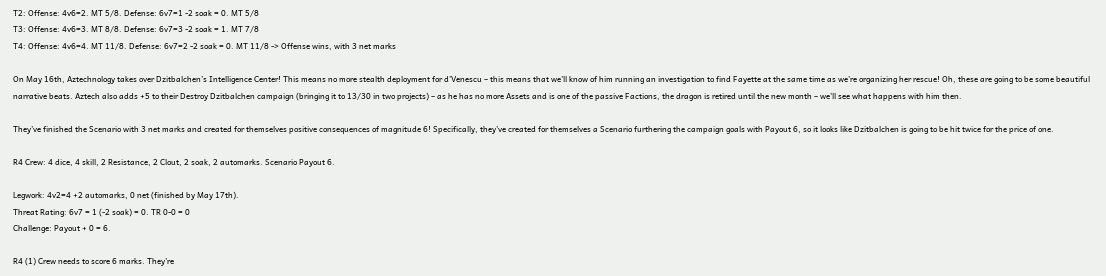T2: Offense: 4v6=2. MT 5/8. Defense: 6v7=1 -2 soak = 0. MT 5/8
T3: Offense: 4v6=3. MT 8/8. Defense: 6v7=3 -2 soak = 1. MT 7/8
T4: Offense: 4v6=4. MT 11/8. Defense: 6v7=2 -2 soak = 0. MT 11/8 -> Offense wins, with 3 net marks

On May 16th, Aztechnology takes over Dzitbalchen’s Intelligence Center! This means no more stealth deployment for d’Venescu – this means that we’ll know of him running an investigation to find Fayette at the same time as we’re organizing her rescue! Oh, these are going to be some beautiful narrative beats. Aztech also adds +5 to their Destroy Dzitbalchen campaign (bringing it to 13/30 in two projects) – as he has no more Assets and is one of the passive Factions, the dragon is retired until the new month – we’ll see what happens with him then.

They’ve finished the Scenario with 3 net marks and created for themselves positive consequences of magnitude 6! Specifically, they’ve created for themselves a Scenario furthering the campaign goals with Payout 6, so it looks like Dzitbalchen is going to be hit twice for the price of one.

R4 Crew: 4 dice, 4 skill, 2 Resistance, 2 Clout, 2 soak, 2 automarks. Scenario Payout 6.

Legwork: 4v2=4 +2 automarks, 0 net (finished by May 17th).
Threat Rating: 6v7 = 1 (-2 soak) = 0. TR 0-0 = 0
Challenge: Payout + 0 = 6.

R4 (1) Crew needs to score 6 marks. They’re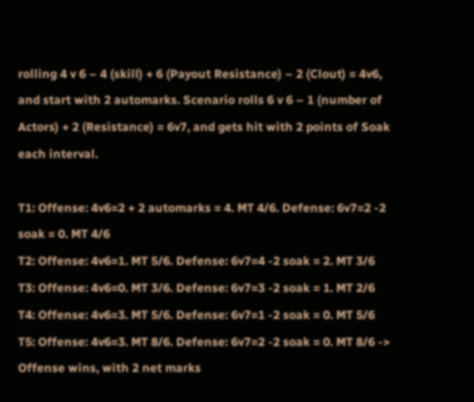rolling 4 v 6 – 4 (skill) + 6 (Payout Resistance) – 2 (Clout) = 4v6, and start with 2 automarks. Scenario rolls 6 v 6 – 1 (number of Actors) + 2 (Resistance) = 6v7, and gets hit with 2 points of Soak each interval.

T1: Offense: 4v6=2 + 2 automarks = 4. MT 4/6. Defense: 6v7=2 -2 soak = 0. MT 4/6
T2: Offense: 4v6=1. MT 5/6. Defense: 6v7=4 -2 soak = 2. MT 3/6
T3: Offense: 4v6=0. MT 3/6. Defense: 6v7=3 -2 soak = 1. MT 2/6
T4: Offense: 4v6=3. MT 5/6. Defense: 6v7=1 -2 soak = 0. MT 5/6
T5: Offense: 4v6=3. MT 8/6. Defense: 6v7=2 -2 soak = 0. MT 8/6 -> Offense wins, with 2 net marks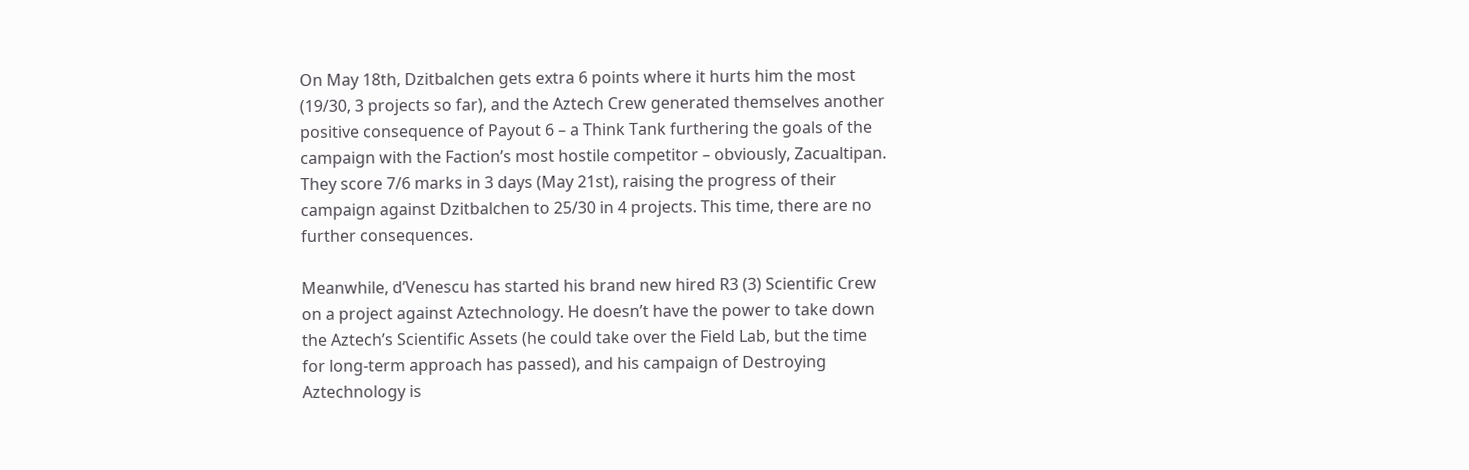On May 18th, Dzitbalchen gets extra 6 points where it hurts him the most (19/30, 3 projects so far), and the Aztech Crew generated themselves another positive consequence of Payout 6 – a Think Tank furthering the goals of the campaign with the Faction’s most hostile competitor – obviously, Zacualtipan. They score 7/6 marks in 3 days (May 21st), raising the progress of their campaign against Dzitbalchen to 25/30 in 4 projects. This time, there are no further consequences.

Meanwhile, d’Venescu has started his brand new hired R3 (3) Scientific Crew on a project against Aztechnology. He doesn’t have the power to take down the Aztech’s Scientific Assets (he could take over the Field Lab, but the time for long-term approach has passed), and his campaign of Destroying Aztechnology is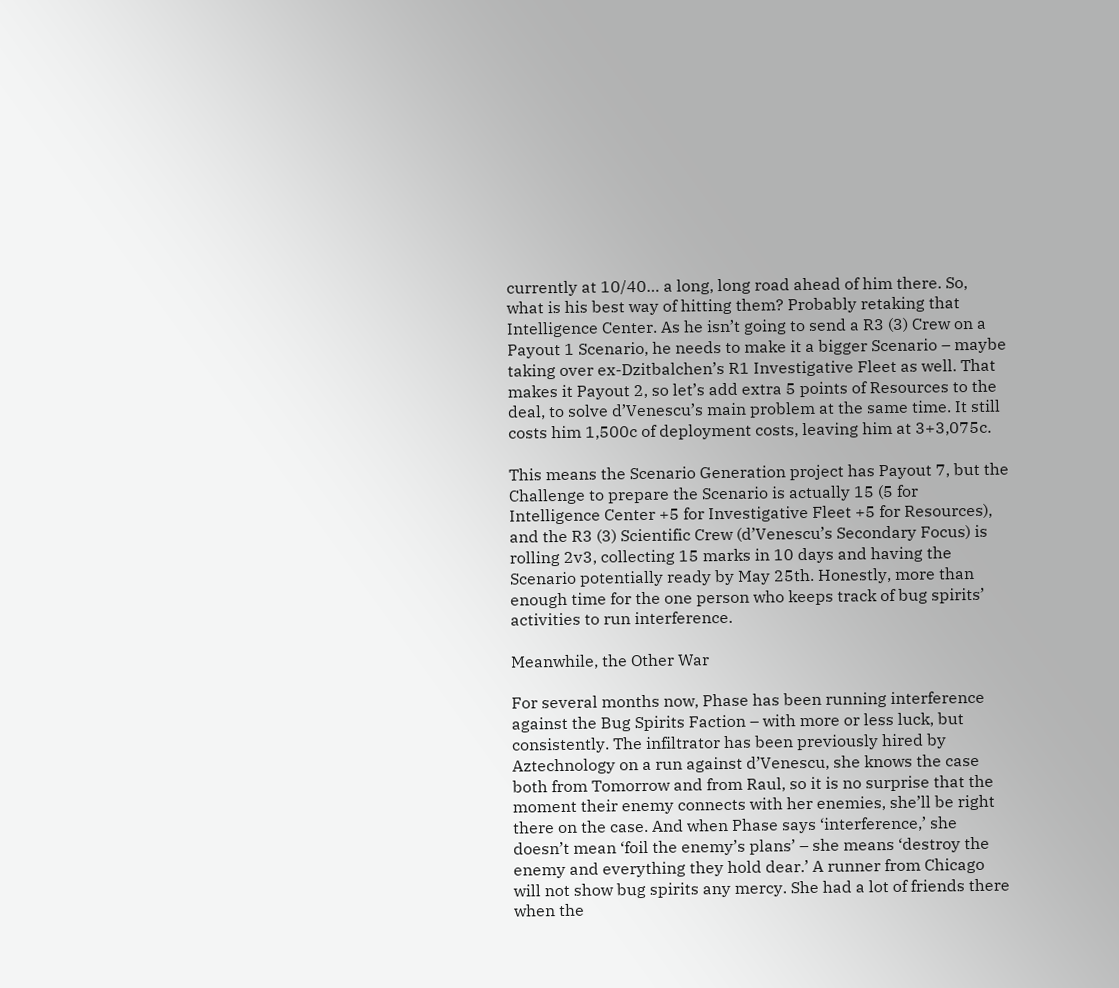currently at 10/40… a long, long road ahead of him there. So, what is his best way of hitting them? Probably retaking that Intelligence Center. As he isn’t going to send a R3 (3) Crew on a Payout 1 Scenario, he needs to make it a bigger Scenario – maybe taking over ex-Dzitbalchen’s R1 Investigative Fleet as well. That makes it Payout 2, so let’s add extra 5 points of Resources to the deal, to solve d’Venescu’s main problem at the same time. It still costs him 1,500c of deployment costs, leaving him at 3+3,075c.

This means the Scenario Generation project has Payout 7, but the Challenge to prepare the Scenario is actually 15 (5 for Intelligence Center +5 for Investigative Fleet +5 for Resources), and the R3 (3) Scientific Crew (d’Venescu’s Secondary Focus) is rolling 2v3, collecting 15 marks in 10 days and having the Scenario potentially ready by May 25th. Honestly, more than enough time for the one person who keeps track of bug spirits’ activities to run interference.

Meanwhile, the Other War

For several months now, Phase has been running interference against the Bug Spirits Faction – with more or less luck, but consistently. The infiltrator has been previously hired by Aztechnology on a run against d’Venescu, she knows the case both from Tomorrow and from Raul, so it is no surprise that the moment their enemy connects with her enemies, she’ll be right there on the case. And when Phase says ‘interference,’ she doesn’t mean ‘foil the enemy’s plans’ – she means ‘destroy the enemy and everything they hold dear.’ A runner from Chicago will not show bug spirits any mercy. She had a lot of friends there when the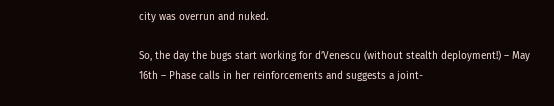city was overrun and nuked.

So, the day the bugs start working for d’Venescu (without stealth deployment!) – May 16th – Phase calls in her reinforcements and suggests a joint-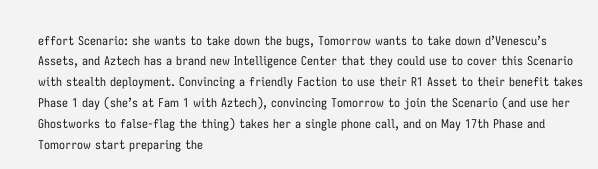effort Scenario: she wants to take down the bugs, Tomorrow wants to take down d’Venescu’s Assets, and Aztech has a brand new Intelligence Center that they could use to cover this Scenario with stealth deployment. Convincing a friendly Faction to use their R1 Asset to their benefit takes Phase 1 day (she’s at Fam 1 with Aztech), convincing Tomorrow to join the Scenario (and use her Ghostworks to false-flag the thing) takes her a single phone call, and on May 17th Phase and Tomorrow start preparing the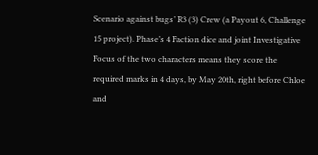Scenario against bugs’ R3 (3) Crew (a Payout 6, Challenge 15 project). Phase’s 4 Faction dice and joint Investigative Focus of the two characters means they score the required marks in 4 days, by May 20th, right before Chloe and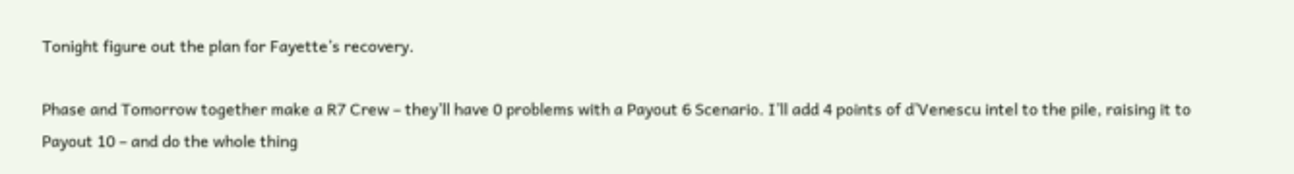Tonight figure out the plan for Fayette’s recovery.

Phase and Tomorrow together make a R7 Crew – they’ll have 0 problems with a Payout 6 Scenario. I’ll add 4 points of d’Venescu intel to the pile, raising it to Payout 10 – and do the whole thing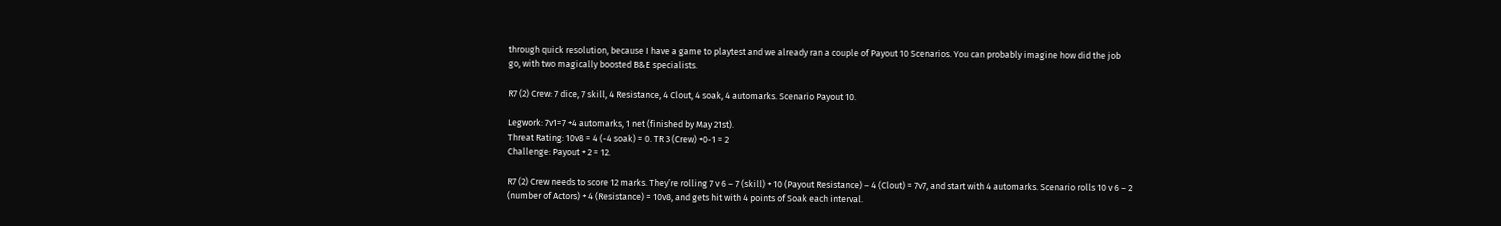through quick resolution, because I have a game to playtest and we already ran a couple of Payout 10 Scenarios. You can probably imagine how did the job go, with two magically boosted B&E specialists.

R7 (2) Crew: 7 dice, 7 skill, 4 Resistance, 4 Clout, 4 soak, 4 automarks. Scenario Payout 10.

Legwork: 7v1=7 +4 automarks, 1 net (finished by May 21st).
Threat Rating: 10v8 = 4 (-4 soak) = 0. TR 3 (Crew) +0-1 = 2
Challenge: Payout + 2 = 12.

R7 (2) Crew needs to score 12 marks. They’re rolling 7 v 6 – 7 (skill) + 10 (Payout Resistance) – 4 (Clout) = 7v7, and start with 4 automarks. Scenario rolls 10 v 6 – 2 (number of Actors) + 4 (Resistance) = 10v8, and gets hit with 4 points of Soak each interval.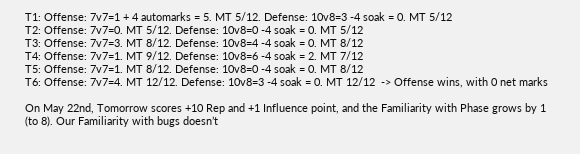T1: Offense: 7v7=1 + 4 automarks = 5. MT 5/12. Defense: 10v8=3 -4 soak = 0. MT 5/12
T2: Offense: 7v7=0. MT 5/12. Defense: 10v8=0 -4 soak = 0. MT 5/12
T3: Offense: 7v7=3. MT 8/12. Defense: 10v8=4 -4 soak = 0. MT 8/12
T4: Offense: 7v7=1. MT 9/12. Defense: 10v8=6 -4 soak = 2. MT 7/12
T5: Offense: 7v7=1. MT 8/12. Defense: 10v8=0 -4 soak = 0. MT 8/12
T6: Offense: 7v7=4. MT 12/12. Defense: 10v8=3 -4 soak = 0. MT 12/12  -> Offense wins, with 0 net marks

On May 22nd, Tomorrow scores +10 Rep and +1 Influence point, and the Familiarity with Phase grows by 1 (to 8). Our Familiarity with bugs doesn’t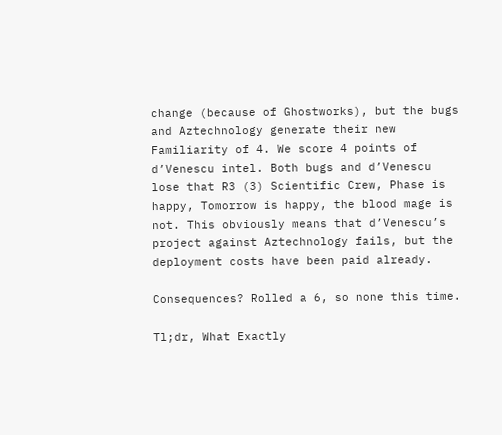change (because of Ghostworks), but the bugs and Aztechnology generate their new Familiarity of 4. We score 4 points of d’Venescu intel. Both bugs and d’Venescu lose that R3 (3) Scientific Crew, Phase is happy, Tomorrow is happy, the blood mage is not. This obviously means that d’Venescu’s project against Aztechnology fails, but the deployment costs have been paid already.

Consequences? Rolled a 6, so none this time.

Tl;dr, What Exactly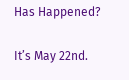Has Happened?

It’s May 22nd.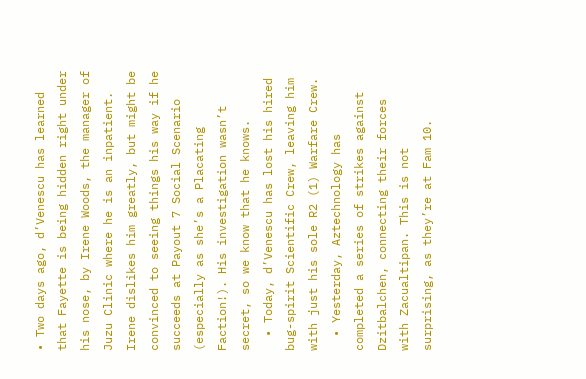• Two days ago, d’Venescu has learned that Fayette is being hidden right under his nose, by Irene Woods, the manager of Juzu Clinic where he is an inpatient. Irene dislikes him greatly, but might be convinced to seeing things his way if he succeeds at Payout 7 Social Scenario (especially as she’s a Placating Faction!). His investigation wasn’t secret, so we know that he knows.
  • Today, d’Venescu has lost his hired bug-spirit Scientific Crew, leaving him with just his sole R2 (1) Warfare Crew.
  • Yesterday, Aztechnology has completed a series of strikes against Dzitbalchen, connecting their forces with Zacualtipan. This is not surprising, as they’re at Fam 10.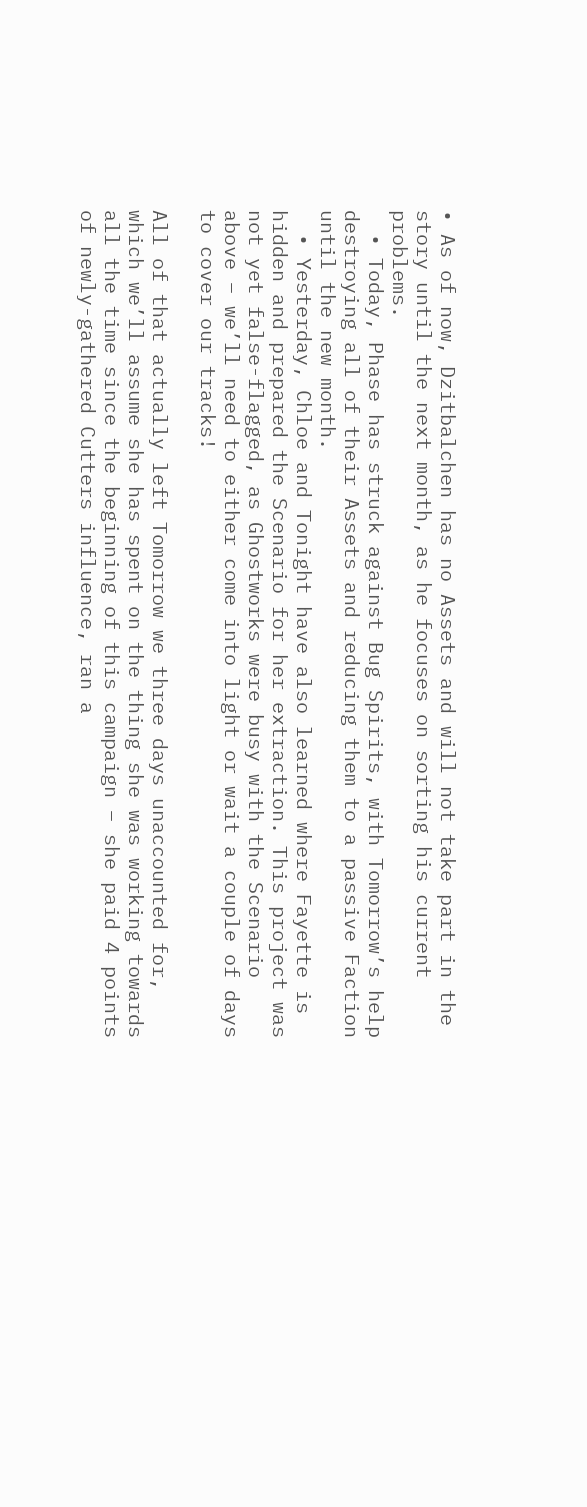• As of now, Dzitbalchen has no Assets and will not take part in the story until the next month, as he focuses on sorting his current problems.
  • Today, Phase has struck against Bug Spirits, with Tomorrow’s help destroying all of their Assets and reducing them to a passive Faction until the new month.
  • Yesterday, Chloe and Tonight have also learned where Fayette is hidden and prepared the Scenario for her extraction. This project was not yet false-flagged, as Ghostworks were busy with the Scenario above – we’ll need to either come into light or wait a couple of days to cover our tracks!

All of that actually left Tomorrow we three days unaccounted for, which we’ll assume she has spent on the thing she was working towards all the time since the beginning of this campaign – she paid 4 points of newly-gathered Cutters influence, ran a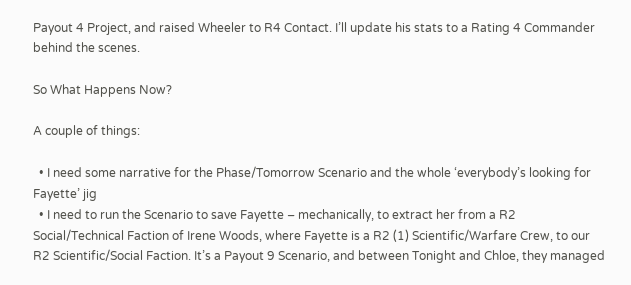Payout 4 Project, and raised Wheeler to R4 Contact. I’ll update his stats to a Rating 4 Commander behind the scenes.

So What Happens Now?

A couple of things:

  • I need some narrative for the Phase/Tomorrow Scenario and the whole ‘everybody’s looking for Fayette’ jig
  • I need to run the Scenario to save Fayette – mechanically, to extract her from a R2 Social/Technical Faction of Irene Woods, where Fayette is a R2 (1) Scientific/Warfare Crew, to our R2 Scientific/Social Faction. It’s a Payout 9 Scenario, and between Tonight and Chloe, they managed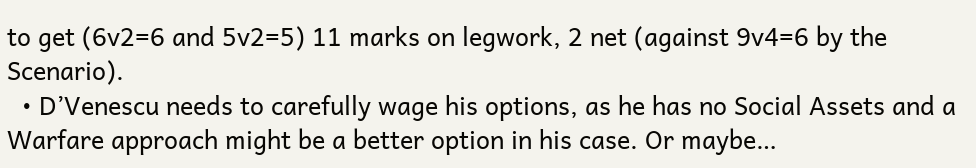to get (6v2=6 and 5v2=5) 11 marks on legwork, 2 net (against 9v4=6 by the Scenario).
  • D’Venescu needs to carefully wage his options, as he has no Social Assets and a Warfare approach might be a better option in his case. Or maybe…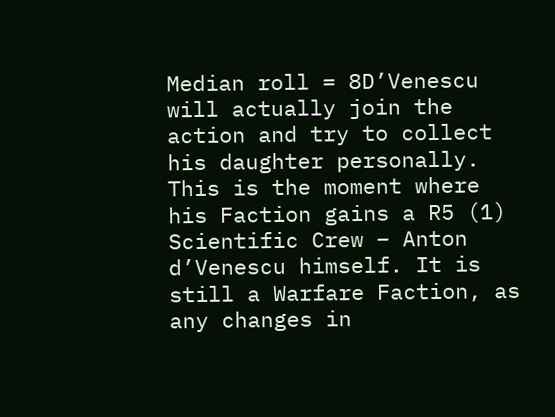Median roll = 8D’Venescu will actually join the action and try to collect his daughter personally. This is the moment where his Faction gains a R5 (1) Scientific Crew – Anton d’Venescu himself. It is still a Warfare Faction, as any changes in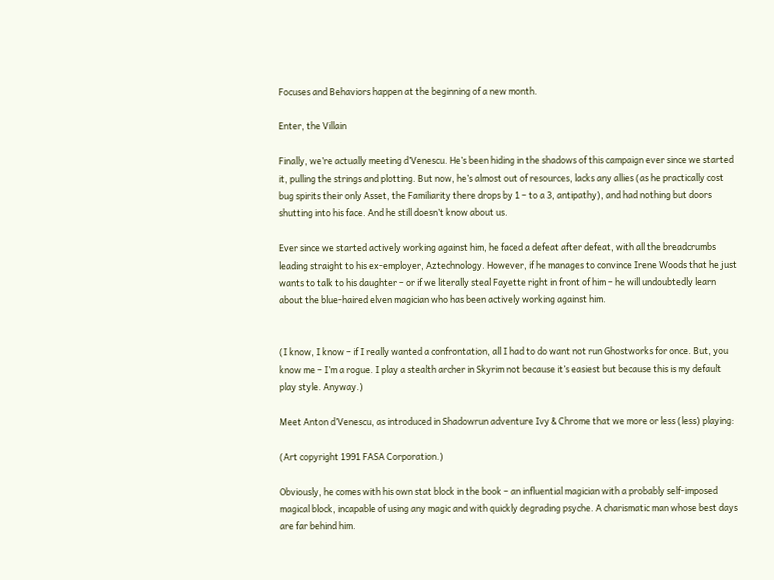Focuses and Behaviors happen at the beginning of a new month.

Enter, the Villain

Finally, we’re actually meeting d’Venescu. He’s been hiding in the shadows of this campaign ever since we started it, pulling the strings and plotting. But now, he’s almost out of resources, lacks any allies (as he practically cost bug spirits their only Asset, the Familiarity there drops by 1 – to a 3, antipathy), and had nothing but doors shutting into his face. And he still doesn’t know about us.

Ever since we started actively working against him, he faced a defeat after defeat, with all the breadcrumbs leading straight to his ex-employer, Aztechnology. However, if he manages to convince Irene Woods that he just wants to talk to his daughter – or if we literally steal Fayette right in front of him – he will undoubtedly learn about the blue-haired elven magician who has been actively working against him.


(I know, I know – if I really wanted a confrontation, all I had to do want not run Ghostworks for once. But, you know me – I’m a rogue. I play a stealth archer in Skyrim not because it’s easiest but because this is my default play style. Anyway.)

Meet Anton d’Venescu, as introduced in Shadowrun adventure Ivy & Chrome that we more or less (less) playing:

(Art copyright 1991 FASA Corporation.)

Obviously, he comes with his own stat block in the book – an influential magician with a probably self-imposed magical block, incapable of using any magic and with quickly degrading psyche. A charismatic man whose best days are far behind him.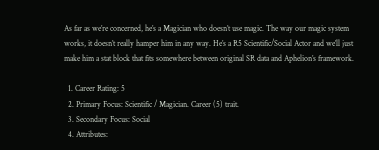As far as we’re concerned, he’s a Magician who doesn’t use magic. The way our magic system works, it doesn’t really hamper him in any way. He’s a R5 Scientific/Social Actor and we’ll just make him a stat block that fits somewhere between original SR data and Aphelion’s framework.

  1. Career Rating: 5
  2. Primary Focus: Scientific / Magician. Career (5) trait.
  3. Secondary Focus: Social
  4. Attributes: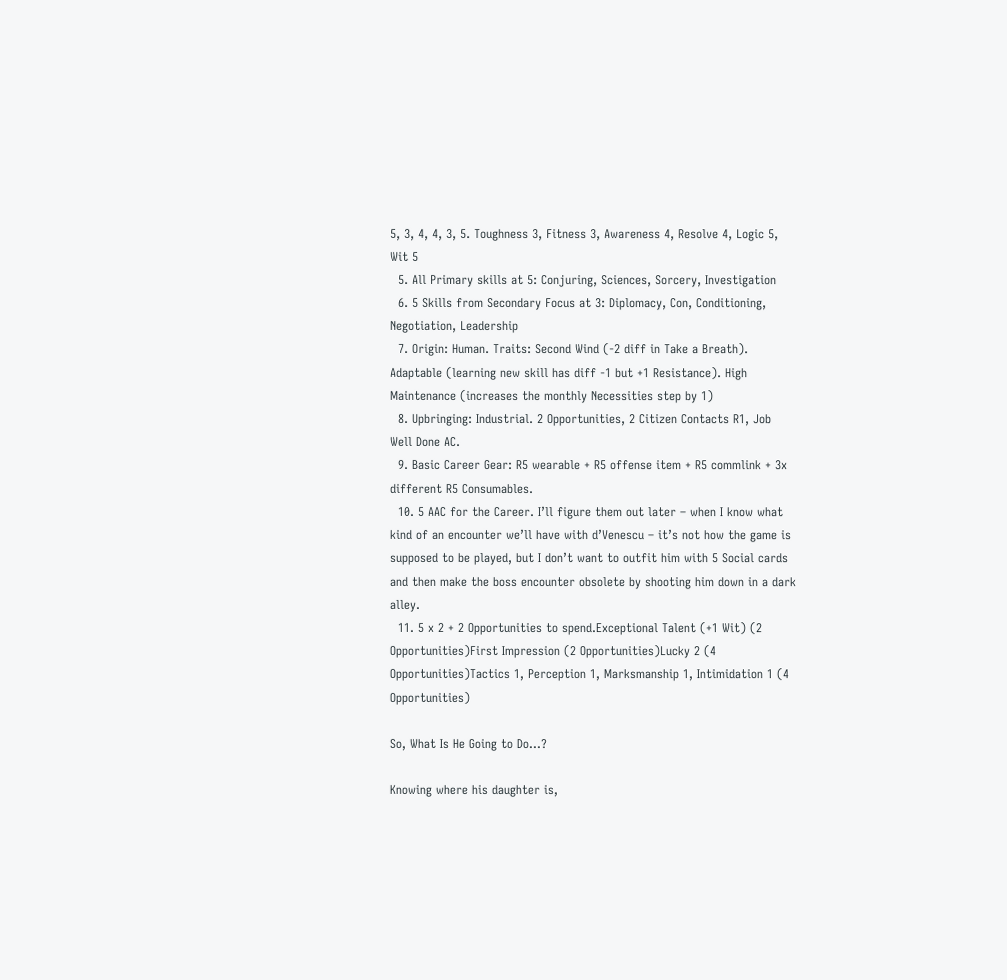5, 3, 4, 4, 3, 5. Toughness 3, Fitness 3, Awareness 4, Resolve 4, Logic 5, Wit 5
  5. All Primary skills at 5: Conjuring, Sciences, Sorcery, Investigation
  6. 5 Skills from Secondary Focus at 3: Diplomacy, Con, Conditioning, Negotiation, Leadership
  7. Origin: Human. Traits: Second Wind (-2 diff in Take a Breath). Adaptable (learning new skill has diff -1 but +1 Resistance). High Maintenance (increases the monthly Necessities step by 1)
  8. Upbringing: Industrial. 2 Opportunities, 2 Citizen Contacts R1, Job Well Done AC.
  9. Basic Career Gear: R5 wearable + R5 offense item + R5 commlink + 3x different R5 Consumables.
  10. 5 AAC for the Career. I’ll figure them out later – when I know what kind of an encounter we’ll have with d’Venescu – it’s not how the game is supposed to be played, but I don’t want to outfit him with 5 Social cards and then make the boss encounter obsolete by shooting him down in a dark alley.
  11. 5 x 2 + 2 Opportunities to spend.Exceptional Talent (+1 Wit) (2 Opportunities)First Impression (2 Opportunities)Lucky 2 (4 Opportunities)Tactics 1, Perception 1, Marksmanship 1, Intimidation 1 (4 Opportunities)

So, What Is He Going to Do…?

Knowing where his daughter is,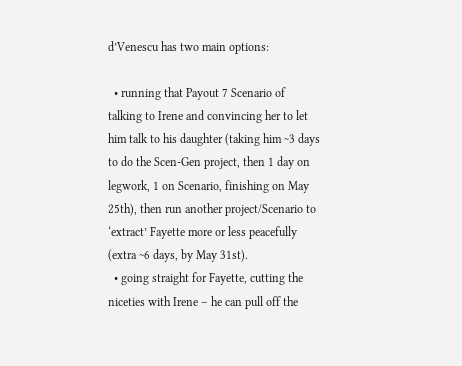d’Venescu has two main options:

  • running that Payout 7 Scenario of talking to Irene and convincing her to let him talk to his daughter (taking him ~3 days to do the Scen-Gen project, then 1 day on legwork, 1 on Scenario, finishing on May 25th), then run another project/Scenario to ‘extract’ Fayette more or less peacefully (extra ~6 days, by May 31st).
  • going straight for Fayette, cutting the niceties with Irene – he can pull off the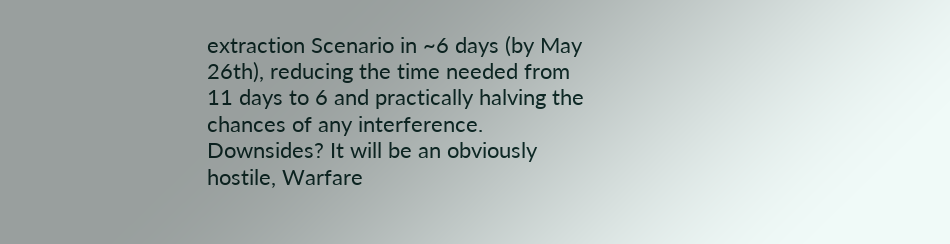extraction Scenario in ~6 days (by May 26th), reducing the time needed from 11 days to 6 and practically halving the chances of any interference. Downsides? It will be an obviously hostile, Warfare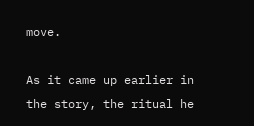move.

As it came up earlier in the story, the ritual he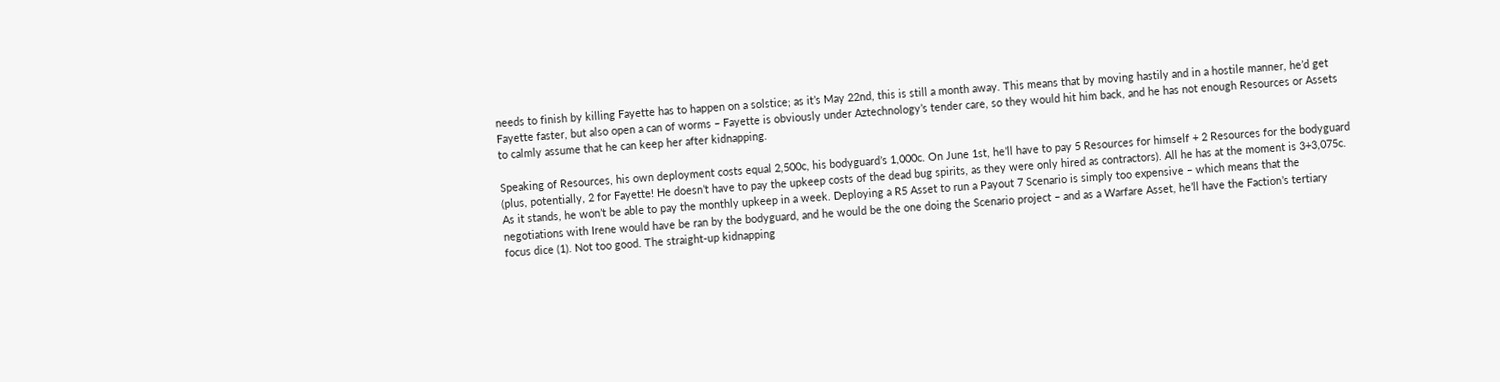needs to finish by killing Fayette has to happen on a solstice; as it’s May 22nd, this is still a month away. This means that by moving hastily and in a hostile manner, he’d get Fayette faster, but also open a can of worms – Fayette is obviously under Aztechnology’s tender care, so they would hit him back, and he has not enough Resources or Assets to calmly assume that he can keep her after kidnapping.

Speaking of Resources, his own deployment costs equal 2,500c, his bodyguard’s 1,000c. On June 1st, he’ll have to pay 5 Resources for himself + 2 Resources for the bodyguard (plus, potentially, 2 for Fayette! He doesn’t have to pay the upkeep costs of the dead bug spirits, as they were only hired as contractors). All he has at the moment is 3+3,075c. As it stands, he won’t be able to pay the monthly upkeep in a week. Deploying a R5 Asset to run a Payout 7 Scenario is simply too expensive – which means that the negotiations with Irene would have be ran by the bodyguard, and he would be the one doing the Scenario project – and as a Warfare Asset, he’ll have the Faction’s tertiary focus dice (1). Not too good. The straight-up kidnapping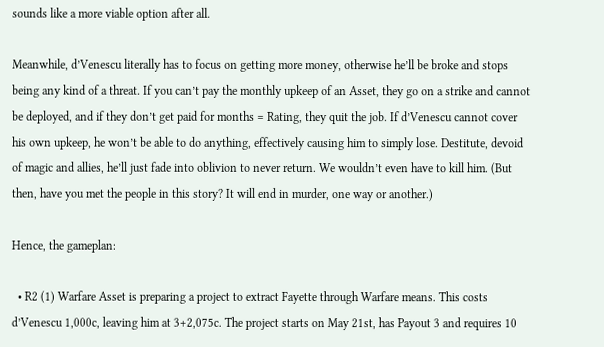sounds like a more viable option after all.

Meanwhile, d’Venescu literally has to focus on getting more money, otherwise he’ll be broke and stops being any kind of a threat. If you can’t pay the monthly upkeep of an Asset, they go on a strike and cannot be deployed, and if they don’t get paid for months = Rating, they quit the job. If d’Venescu cannot cover his own upkeep, he won’t be able to do anything, effectively causing him to simply lose. Destitute, devoid of magic and allies, he’ll just fade into oblivion to never return. We wouldn’t even have to kill him. (But then, have you met the people in this story? It will end in murder, one way or another.)

Hence, the gameplan:

  • R2 (1) Warfare Asset is preparing a project to extract Fayette through Warfare means. This costs d’Venescu 1,000c, leaving him at 3+2,075c. The project starts on May 21st, has Payout 3 and requires 10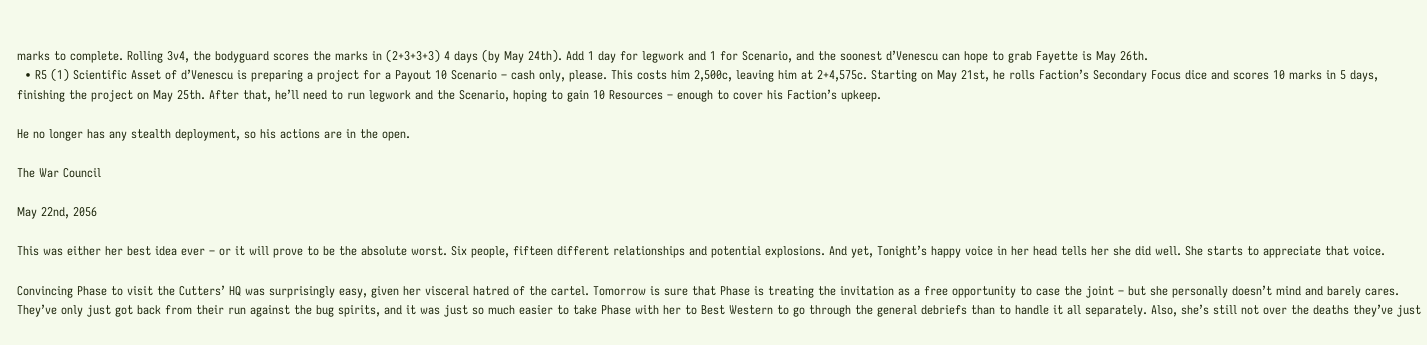marks to complete. Rolling 3v4, the bodyguard scores the marks in (2+3+3+3) 4 days (by May 24th). Add 1 day for legwork and 1 for Scenario, and the soonest d’Venescu can hope to grab Fayette is May 26th.
  • R5 (1) Scientific Asset of d’Venescu is preparing a project for a Payout 10 Scenario – cash only, please. This costs him 2,500c, leaving him at 2+4,575c. Starting on May 21st, he rolls Faction’s Secondary Focus dice and scores 10 marks in 5 days, finishing the project on May 25th. After that, he’ll need to run legwork and the Scenario, hoping to gain 10 Resources – enough to cover his Faction’s upkeep.

He no longer has any stealth deployment, so his actions are in the open.

The War Council

May 22nd, 2056

This was either her best idea ever – or it will prove to be the absolute worst. Six people, fifteen different relationships and potential explosions. And yet, Tonight’s happy voice in her head tells her she did well. She starts to appreciate that voice.

Convincing Phase to visit the Cutters’ HQ was surprisingly easy, given her visceral hatred of the cartel. Tomorrow is sure that Phase is treating the invitation as a free opportunity to case the joint – but she personally doesn’t mind and barely cares. They’ve only just got back from their run against the bug spirits, and it was just so much easier to take Phase with her to Best Western to go through the general debriefs than to handle it all separately. Also, she’s still not over the deaths they’ve just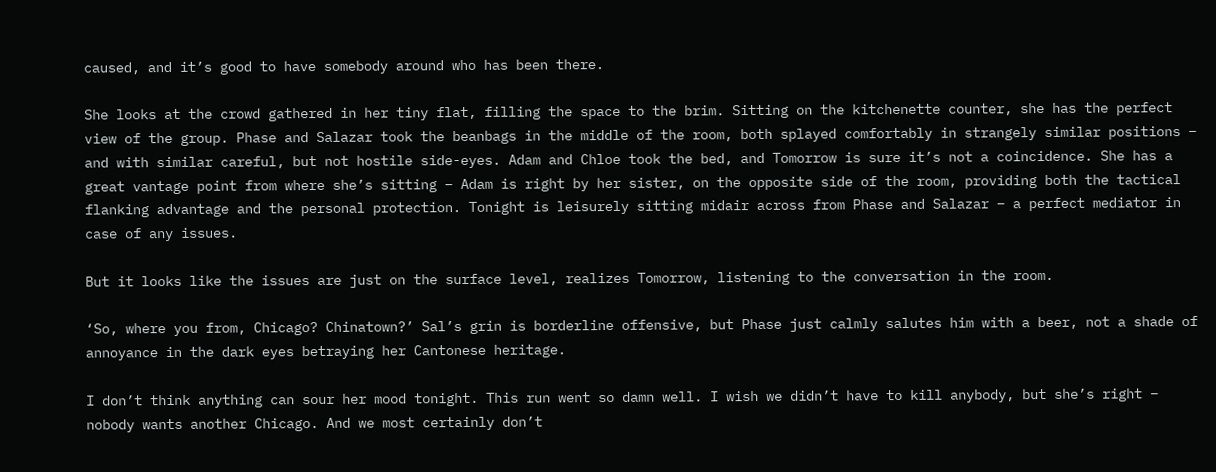caused, and it’s good to have somebody around who has been there.

She looks at the crowd gathered in her tiny flat, filling the space to the brim. Sitting on the kitchenette counter, she has the perfect view of the group. Phase and Salazar took the beanbags in the middle of the room, both splayed comfortably in strangely similar positions – and with similar careful, but not hostile side-eyes. Adam and Chloe took the bed, and Tomorrow is sure it’s not a coincidence. She has a great vantage point from where she’s sitting – Adam is right by her sister, on the opposite side of the room, providing both the tactical flanking advantage and the personal protection. Tonight is leisurely sitting midair across from Phase and Salazar – a perfect mediator in case of any issues.

But it looks like the issues are just on the surface level, realizes Tomorrow, listening to the conversation in the room.

‘So, where you from, Chicago? Chinatown?’ Sal’s grin is borderline offensive, but Phase just calmly salutes him with a beer, not a shade of annoyance in the dark eyes betraying her Cantonese heritage.

I don’t think anything can sour her mood tonight. This run went so damn well. I wish we didn’t have to kill anybody, but she’s right – nobody wants another Chicago. And we most certainly don’t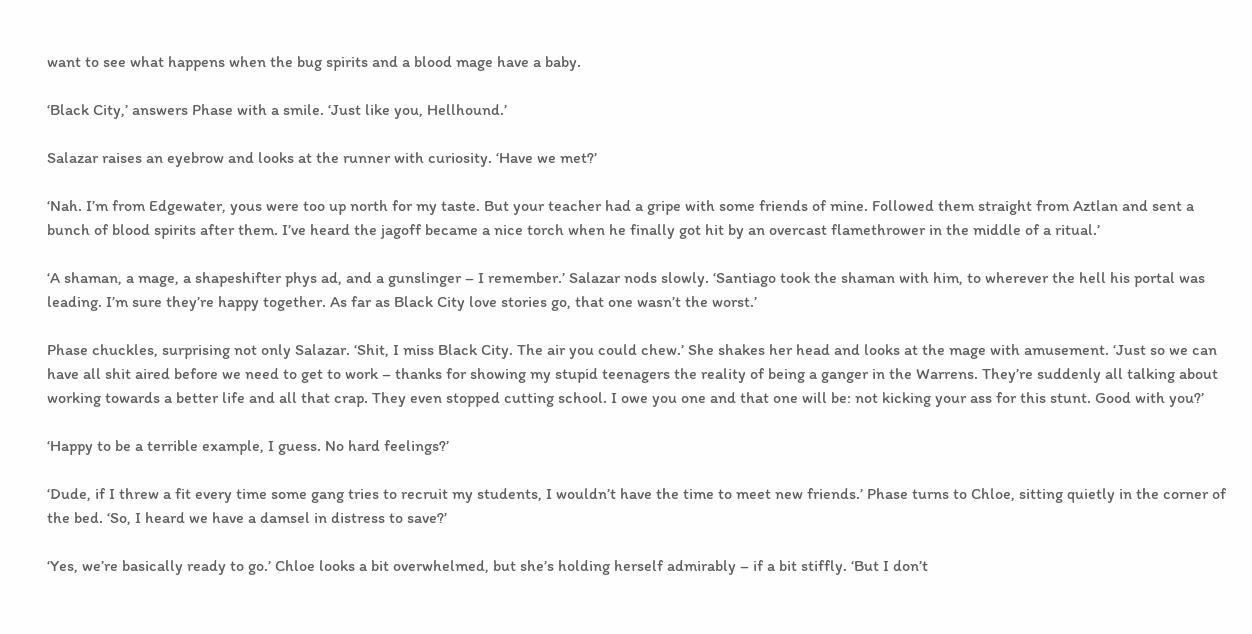want to see what happens when the bug spirits and a blood mage have a baby.

‘Black City,’ answers Phase with a smile. ‘Just like you, Hellhound.’

Salazar raises an eyebrow and looks at the runner with curiosity. ‘Have we met?’

‘Nah. I’m from Edgewater, yous were too up north for my taste. But your teacher had a gripe with some friends of mine. Followed them straight from Aztlan and sent a bunch of blood spirits after them. I’ve heard the jagoff became a nice torch when he finally got hit by an overcast flamethrower in the middle of a ritual.’

‘A shaman, a mage, a shapeshifter phys ad, and a gunslinger – I remember.’ Salazar nods slowly. ‘Santiago took the shaman with him, to wherever the hell his portal was leading. I’m sure they’re happy together. As far as Black City love stories go, that one wasn’t the worst.’

Phase chuckles, surprising not only Salazar. ‘Shit, I miss Black City. The air you could chew.’ She shakes her head and looks at the mage with amusement. ‘Just so we can have all shit aired before we need to get to work – thanks for showing my stupid teenagers the reality of being a ganger in the Warrens. They’re suddenly all talking about working towards a better life and all that crap. They even stopped cutting school. I owe you one and that one will be: not kicking your ass for this stunt. Good with you?’

‘Happy to be a terrible example, I guess. No hard feelings?’

‘Dude, if I threw a fit every time some gang tries to recruit my students, I wouldn’t have the time to meet new friends.’ Phase turns to Chloe, sitting quietly in the corner of the bed. ‘So, I heard we have a damsel in distress to save?’

‘Yes, we’re basically ready to go.’ Chloe looks a bit overwhelmed, but she’s holding herself admirably – if a bit stiffly. ‘But I don’t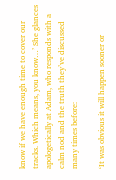know if we have enough time to cover our tracks. Which means, you know…’ She glances apologetically at Adam, who responds with a calm nod and the truth they’ve discussed many times before:

‘It was obvious it will happen sooner or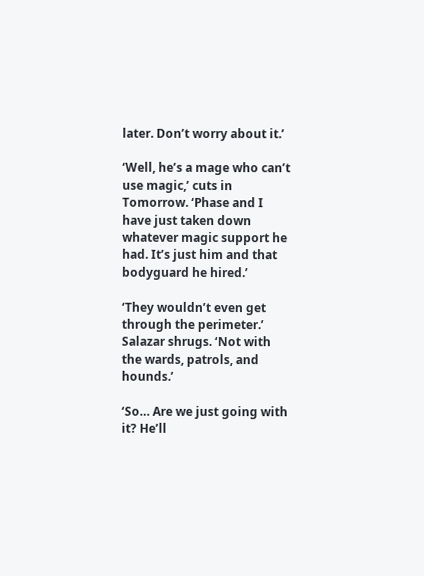later. Don’t worry about it.’

‘Well, he’s a mage who can’t use magic,’ cuts in Tomorrow. ‘Phase and I have just taken down whatever magic support he had. It’s just him and that bodyguard he hired.’

‘They wouldn’t even get through the perimeter.’ Salazar shrugs. ‘Not with the wards, patrols, and hounds.’

‘So… Are we just going with it? He’ll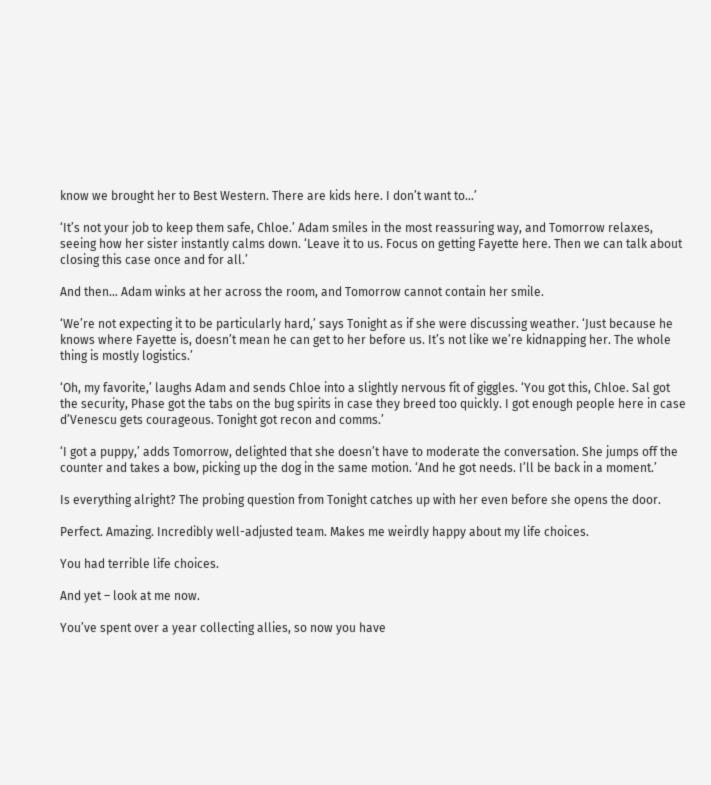know we brought her to Best Western. There are kids here. I don’t want to…’

‘It’s not your job to keep them safe, Chloe.’ Adam smiles in the most reassuring way, and Tomorrow relaxes, seeing how her sister instantly calms down. ‘Leave it to us. Focus on getting Fayette here. Then we can talk about closing this case once and for all.’

And then… Adam winks at her across the room, and Tomorrow cannot contain her smile.

‘We’re not expecting it to be particularly hard,’ says Tonight as if she were discussing weather. ‘Just because he knows where Fayette is, doesn’t mean he can get to her before us. It’s not like we’re kidnapping her. The whole thing is mostly logistics.’

‘Oh, my favorite,’ laughs Adam and sends Chloe into a slightly nervous fit of giggles. ‘You got this, Chloe. Sal got the security, Phase got the tabs on the bug spirits in case they breed too quickly. I got enough people here in case d’Venescu gets courageous. Tonight got recon and comms.’

‘I got a puppy,’ adds Tomorrow, delighted that she doesn’t have to moderate the conversation. She jumps off the counter and takes a bow, picking up the dog in the same motion. ‘And he got needs. I’ll be back in a moment.’

Is everything alright? The probing question from Tonight catches up with her even before she opens the door.

Perfect. Amazing. Incredibly well-adjusted team. Makes me weirdly happy about my life choices.

You had terrible life choices.

And yet – look at me now.

You’ve spent over a year collecting allies, so now you have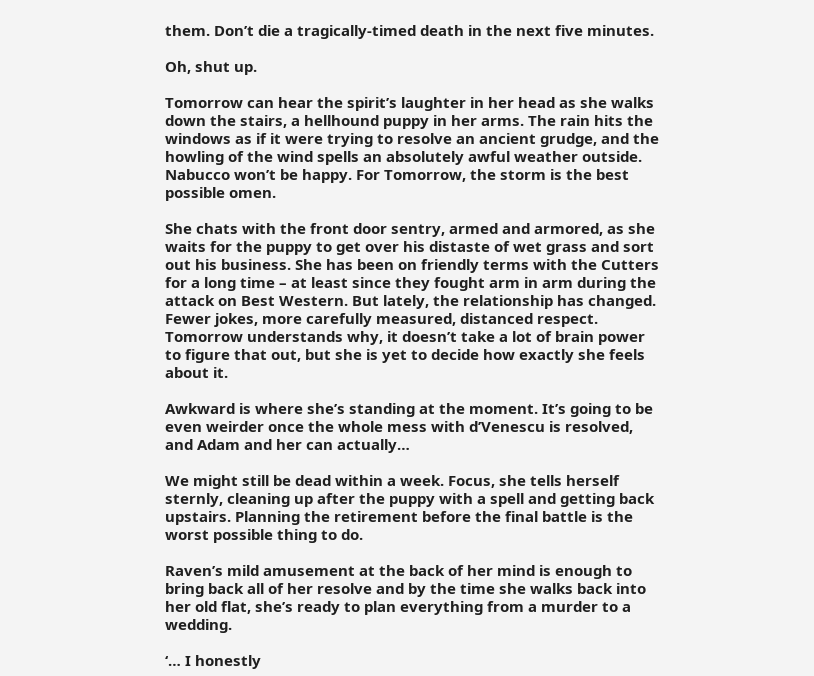them. Don’t die a tragically-timed death in the next five minutes.

Oh, shut up.

Tomorrow can hear the spirit’s laughter in her head as she walks down the stairs, a hellhound puppy in her arms. The rain hits the windows as if it were trying to resolve an ancient grudge, and the howling of the wind spells an absolutely awful weather outside. Nabucco won’t be happy. For Tomorrow, the storm is the best possible omen.

She chats with the front door sentry, armed and armored, as she waits for the puppy to get over his distaste of wet grass and sort out his business. She has been on friendly terms with the Cutters for a long time – at least since they fought arm in arm during the attack on Best Western. But lately, the relationship has changed. Fewer jokes, more carefully measured, distanced respect. Tomorrow understands why, it doesn’t take a lot of brain power to figure that out, but she is yet to decide how exactly she feels about it.

Awkward is where she’s standing at the moment. It’s going to be even weirder once the whole mess with d’Venescu is resolved, and Adam and her can actually…

We might still be dead within a week. Focus, she tells herself sternly, cleaning up after the puppy with a spell and getting back upstairs. Planning the retirement before the final battle is the worst possible thing to do.

Raven’s mild amusement at the back of her mind is enough to bring back all of her resolve and by the time she walks back into her old flat, she’s ready to plan everything from a murder to a wedding.

‘… I honestly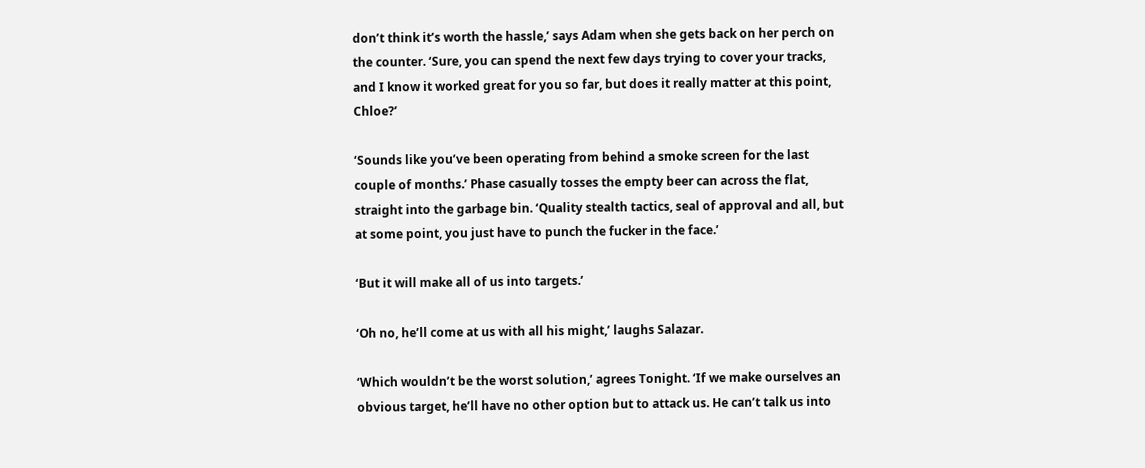don’t think it’s worth the hassle,’ says Adam when she gets back on her perch on the counter. ‘Sure, you can spend the next few days trying to cover your tracks, and I know it worked great for you so far, but does it really matter at this point, Chloe?’

‘Sounds like you’ve been operating from behind a smoke screen for the last couple of months.’ Phase casually tosses the empty beer can across the flat, straight into the garbage bin. ‘Quality stealth tactics, seal of approval and all, but at some point, you just have to punch the fucker in the face.’

‘But it will make all of us into targets.’

‘Oh no, he’ll come at us with all his might,’ laughs Salazar.

‘Which wouldn’t be the worst solution,’ agrees Tonight. ‘If we make ourselves an obvious target, he’ll have no other option but to attack us. He can’t talk us into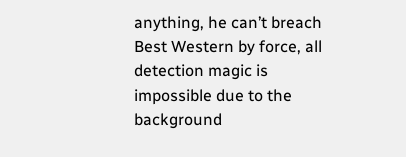anything, he can’t breach Best Western by force, all detection magic is impossible due to the background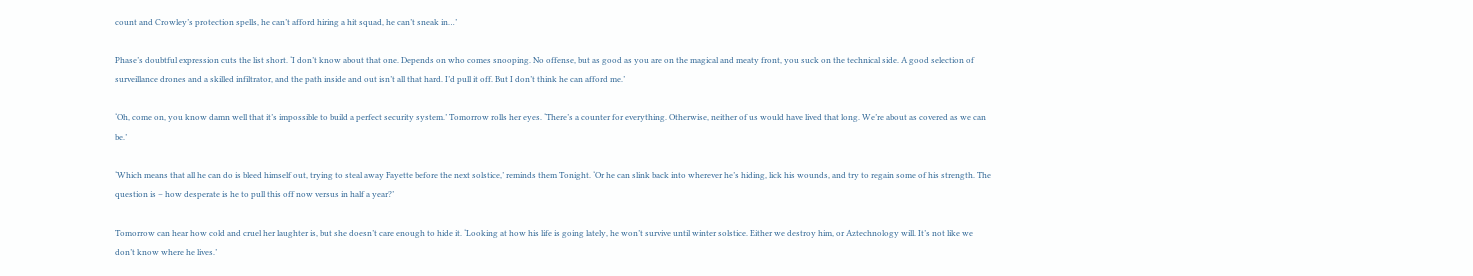count and Crowley’s protection spells, he can’t afford hiring a hit squad, he can’t sneak in…’

Phase’s doubtful expression cuts the list short. ‘I don’t know about that one. Depends on who comes snooping. No offense, but as good as you are on the magical and meaty front, you suck on the technical side. A good selection of surveillance drones and a skilled infiltrator, and the path inside and out isn’t all that hard. I’d pull it off. But I don’t think he can afford me.’

‘Oh, come on, you know damn well that it’s impossible to build a perfect security system.’ Tomorrow rolls her eyes. ‘There’s a counter for everything. Otherwise, neither of us would have lived that long. We’re about as covered as we can be.’

‘Which means that all he can do is bleed himself out, trying to steal away Fayette before the next solstice,’ reminds them Tonight. ‘Or he can slink back into wherever he’s hiding, lick his wounds, and try to regain some of his strength. The question is – how desperate is he to pull this off now versus in half a year?’

Tomorrow can hear how cold and cruel her laughter is, but she doesn’t care enough to hide it. ‘Looking at how his life is going lately, he won’t survive until winter solstice. Either we destroy him, or Aztechnology will. It’s not like we don’t know where he lives.’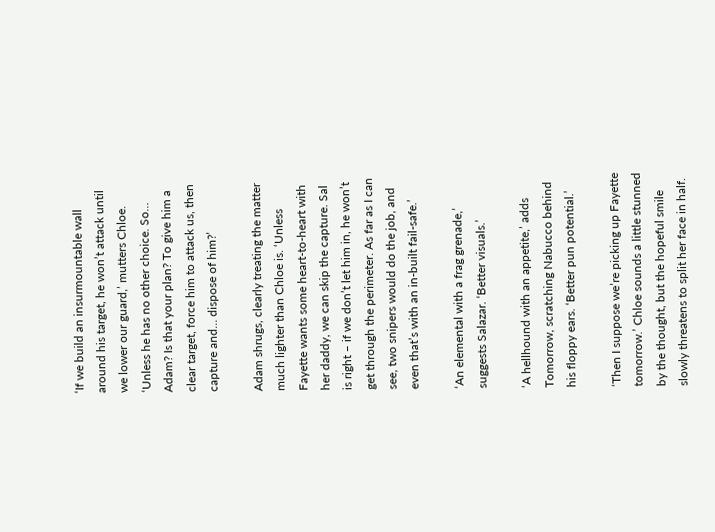‘If we build an insurmountable wall around his target, he won’t attack until we lower our guard,’ mutters Chloe. ‘Unless he has no other choice. So… Adam? Is that your plan? To give him a clear target, force him to attack us, then capture and… dispose of him?’

Adam shrugs, clearly treating the matter much lighter than Chloe is. ‘Unless Fayette wants some heart-to-heart with her daddy, we can skip the capture. Sal is right – if we don’t let him in, he won’t get through the perimeter. As far as I can see, two snipers would do the job, and even that’s with an in-built fail-safe.’

‘An elemental with a frag grenade,’ suggests Salazar. ‘Better visuals.’

‘A hellhound with an appetite,’ adds Tomorrow, scratching Nabucco behind his floppy ears. ‘Better pun potential.’

‘Then I suppose we’re picking up Fayette tomorrow.’ Chloe sounds a little stunned by the thought, but the hopeful smile slowly threatens to split her face in half.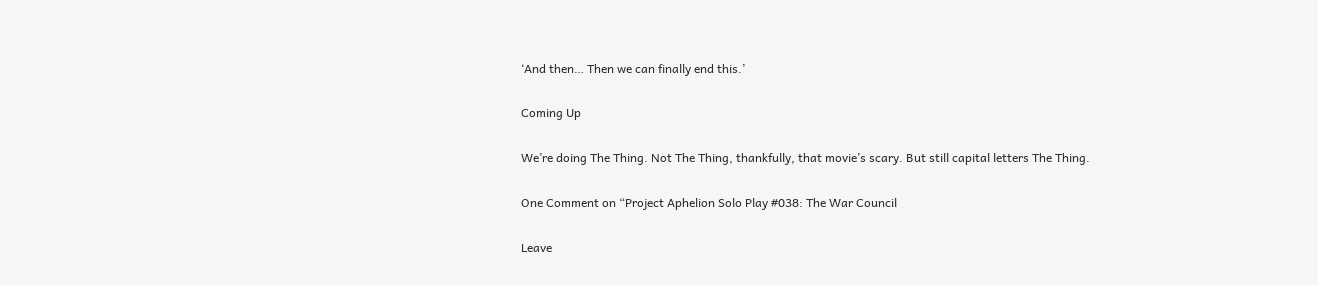‘And then… Then we can finally end this.’

Coming Up

We’re doing The Thing. Not The Thing, thankfully, that movie’s scary. But still capital letters The Thing.

One Comment on “Project Aphelion Solo Play #038: The War Council

Leave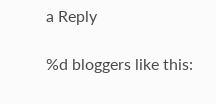a Reply

%d bloggers like this: